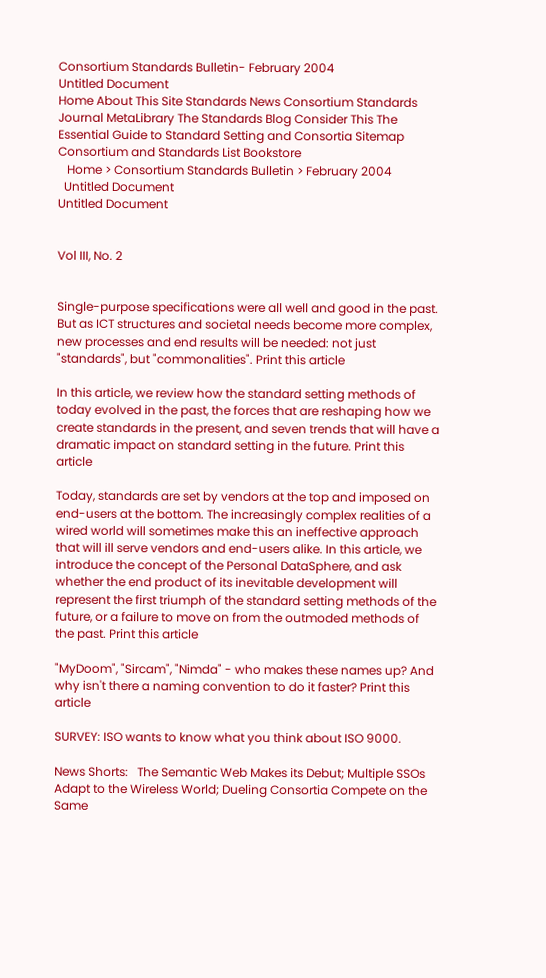Consortium Standards Bulletin- February 2004
Untitled Document
Home About This Site Standards News Consortium Standards Journal MetaLibrary The Standards Blog Consider This The Essential Guide to Standard Setting and Consortia Sitemap Consortium and Standards List Bookstore
   Home > Consortium Standards Bulletin > February 2004
  Untitled Document
Untitled Document


Vol III, No. 2


Single-purpose specifications were all well and good in the past. But as ICT structures and societal needs become more complex, new processes and end results will be needed: not just "standards", but "commonalities". Print this article

In this article, we review how the standard setting methods of today evolved in the past, the forces that are reshaping how we create standards in the present, and seven trends that will have a dramatic impact on standard setting in the future. Print this article

Today, standards are set by vendors at the top and imposed on end-users at the bottom. The increasingly complex realities of a wired world will sometimes make this an ineffective approach that will ill serve vendors and end-users alike. In this article, we introduce the concept of the Personal DataSphere, and ask whether the end product of its inevitable development will represent the first triumph of the standard setting methods of the future, or a failure to move on from the outmoded methods of the past. Print this article

"MyDoom", "Sircam", "Nimda" - who makes these names up? And why isn't there a naming convention to do it faster? Print this article

SURVEY: ISO wants to know what you think about ISO 9000.

News Shorts:   The Semantic Web Makes its Debut; Multiple SSOs Adapt to the Wireless World; Dueling Consortia Compete on the Same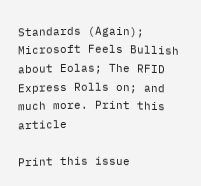Standards (Again); Microsoft Feels Bullish about Eolas; The RFID Express Rolls on; and much more. Print this article

Print this issue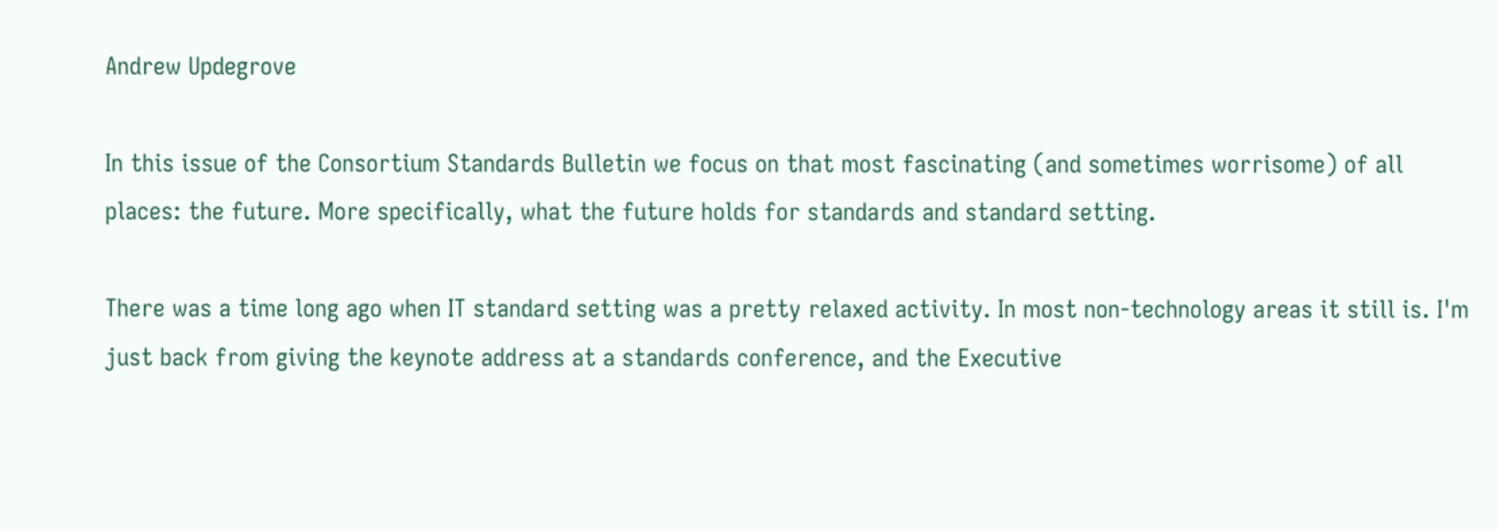Andrew Updegrove

In this issue of the Consortium Standards Bulletin we focus on that most fascinating (and sometimes worrisome) of all places: the future. More specifically, what the future holds for standards and standard setting.

There was a time long ago when IT standard setting was a pretty relaxed activity. In most non-technology areas it still is. I'm just back from giving the keynote address at a standards conference, and the Executive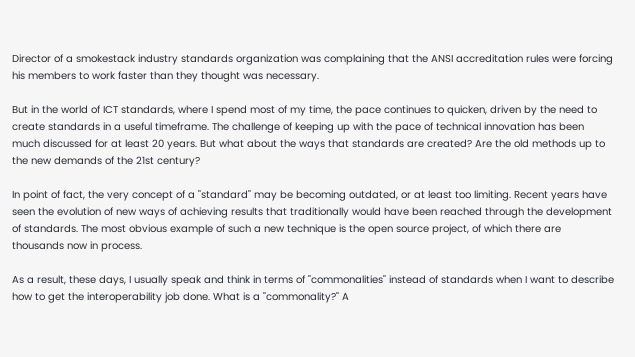Director of a smokestack industry standards organization was complaining that the ANSI accreditation rules were forcing his members to work faster than they thought was necessary.

But in the world of ICT standards, where I spend most of my time, the pace continues to quicken, driven by the need to create standards in a useful timeframe. The challenge of keeping up with the pace of technical innovation has been much discussed for at least 20 years. But what about the ways that standards are created? Are the old methods up to the new demands of the 21st century?

In point of fact, the very concept of a "standard" may be becoming outdated, or at least too limiting. Recent years have seen the evolution of new ways of achieving results that traditionally would have been reached through the development of standards. The most obvious example of such a new technique is the open source project, of which there are thousands now in process.

As a result, these days, I usually speak and think in terms of "commonalities" instead of standards when I want to describe how to get the interoperability job done. What is a "commonality?" A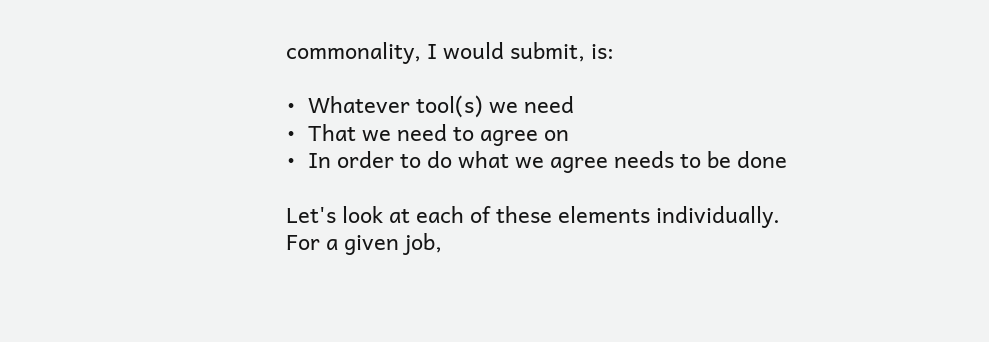commonality, I would submit, is:

•  Whatever tool(s) we need
•  That we need to agree on
•  In order to do what we agree needs to be done

Let's look at each of these elements individually. For a given job,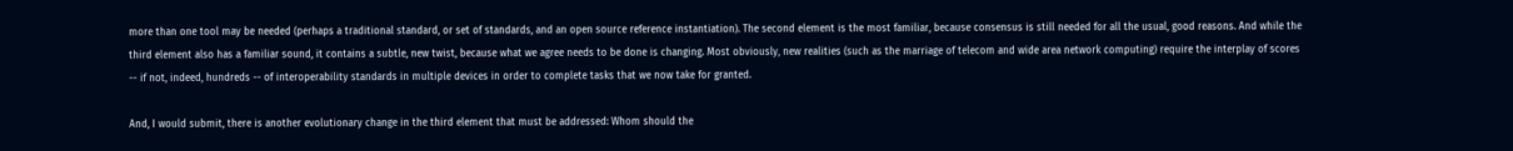more than one tool may be needed (perhaps a traditional standard, or set of standards, and an open source reference instantiation). The second element is the most familiar, because consensus is still needed for all the usual, good reasons. And while the third element also has a familiar sound, it contains a subtle, new twist, because what we agree needs to be done is changing. Most obviously, new realities (such as the marriage of telecom and wide area network computing) require the interplay of scores -- if not, indeed, hundreds -- of interoperability standards in multiple devices in order to complete tasks that we now take for granted.

And, I would submit, there is another evolutionary change in the third element that must be addressed: Whom should the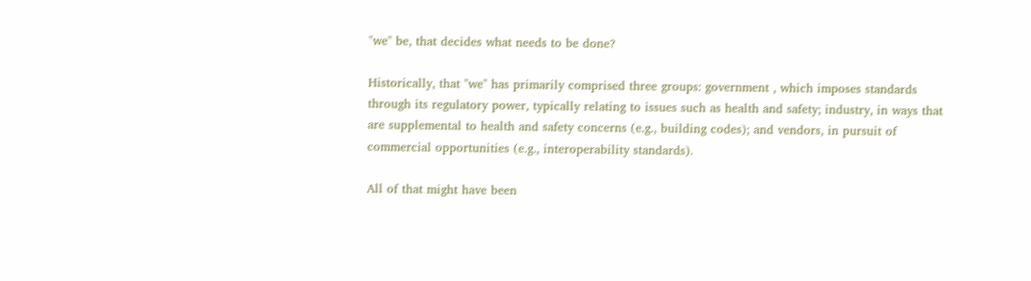"we" be, that decides what needs to be done?

Historically, that "we" has primarily comprised three groups: government , which imposes standards through its regulatory power, typically relating to issues such as health and safety; industry, in ways that are supplemental to health and safety concerns (e.g., building codes); and vendors, in pursuit of commercial opportunities (e.g., interoperability standards).

All of that might have been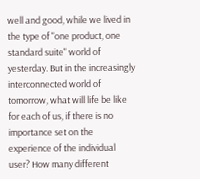well and good, while we lived in the type of "one product, one standard suite" world of yesterday. But in the increasingly interconnected world of tomorrow, what will life be like for each of us, if there is no importance set on the experience of the individual user? How many different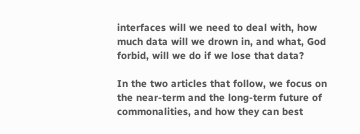interfaces will we need to deal with, how much data will we drown in, and what, God forbid, will we do if we lose that data?

In the two articles that follow, we focus on the near-term and the long-term future of commonalities, and how they can best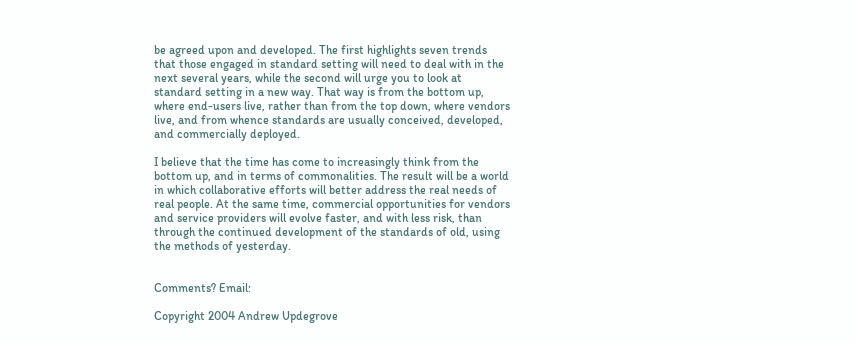be agreed upon and developed. The first highlights seven trends that those engaged in standard setting will need to deal with in the next several years, while the second will urge you to look at standard setting in a new way. That way is from the bottom up, where end-users live, rather than from the top down, where vendors live, and from whence standards are usually conceived, developed, and commercially deployed.

I believe that the time has come to increasingly think from the bottom up, and in terms of commonalities. The result will be a world in which collaborative efforts will better address the real needs of real people. At the same time, commercial opportunities for vendors and service providers will evolve faster, and with less risk, than through the continued development of the standards of old, using the methods of yesterday.


Comments? Email:

Copyright 2004 Andrew Updegrove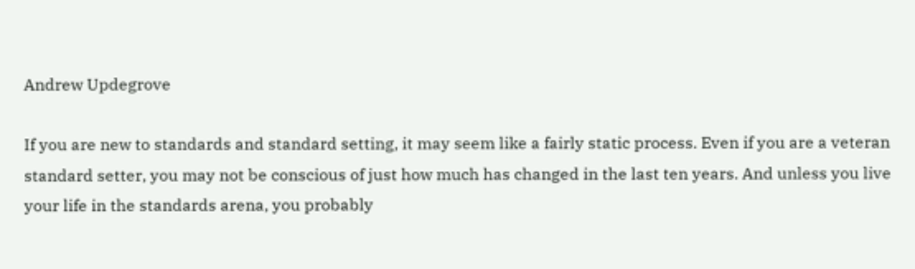Andrew Updegrove

If you are new to standards and standard setting, it may seem like a fairly static process. Even if you are a veteran standard setter, you may not be conscious of just how much has changed in the last ten years. And unless you live your life in the standards arena, you probably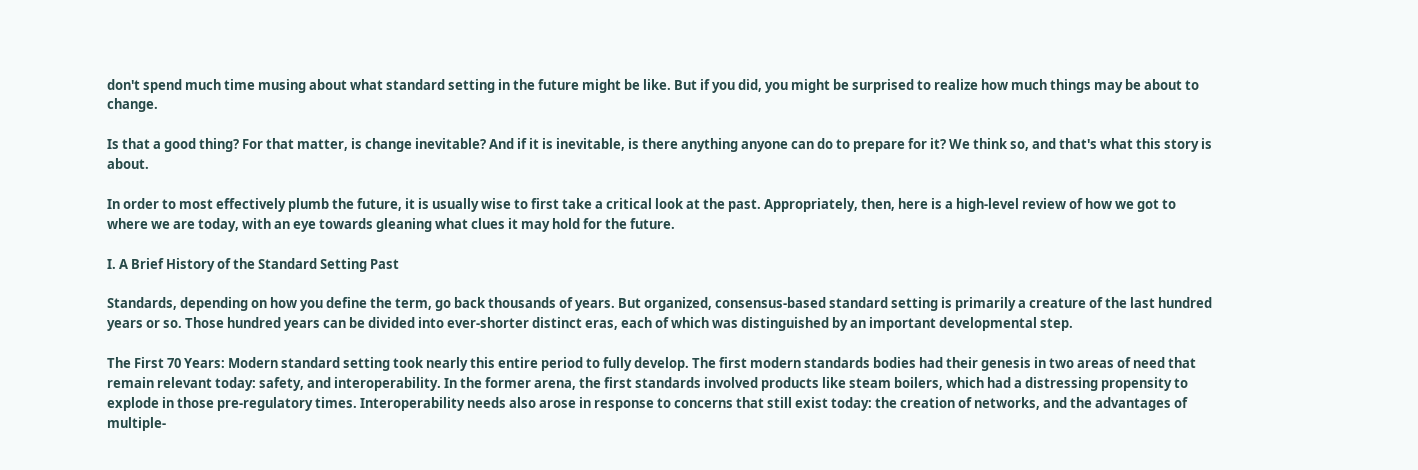don't spend much time musing about what standard setting in the future might be like. But if you did, you might be surprised to realize how much things may be about to change.

Is that a good thing? For that matter, is change inevitable? And if it is inevitable, is there anything anyone can do to prepare for it? We think so, and that's what this story is about.

In order to most effectively plumb the future, it is usually wise to first take a critical look at the past. Appropriately, then, here is a high-level review of how we got to where we are today, with an eye towards gleaning what clues it may hold for the future.

I. A Brief History of the Standard Setting Past

Standards, depending on how you define the term, go back thousands of years. But organized, consensus-based standard setting is primarily a creature of the last hundred years or so. Those hundred years can be divided into ever-shorter distinct eras, each of which was distinguished by an important developmental step.

The First 70 Years: Modern standard setting took nearly this entire period to fully develop. The first modern standards bodies had their genesis in two areas of need that remain relevant today: safety, and interoperability. In the former arena, the first standards involved products like steam boilers, which had a distressing propensity to explode in those pre-regulatory times. Interoperability needs also arose in response to concerns that still exist today: the creation of networks, and the advantages of multiple-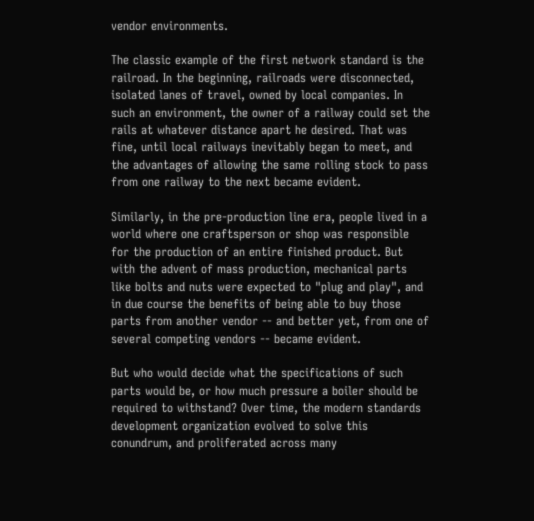vendor environments.

The classic example of the first network standard is the railroad. In the beginning, railroads were disconnected, isolated lanes of travel, owned by local companies. In such an environment, the owner of a railway could set the rails at whatever distance apart he desired. That was fine, until local railways inevitably began to meet, and the advantages of allowing the same rolling stock to pass from one railway to the next became evident.

Similarly, in the pre-production line era, people lived in a world where one craftsperson or shop was responsible for the production of an entire finished product. But with the advent of mass production, mechanical parts like bolts and nuts were expected to "plug and play", and in due course the benefits of being able to buy those parts from another vendor -- and better yet, from one of several competing vendors -- became evident.

But who would decide what the specifications of such parts would be, or how much pressure a boiler should be required to withstand? Over time, the modern standards development organization evolved to solve this conundrum, and proliferated across many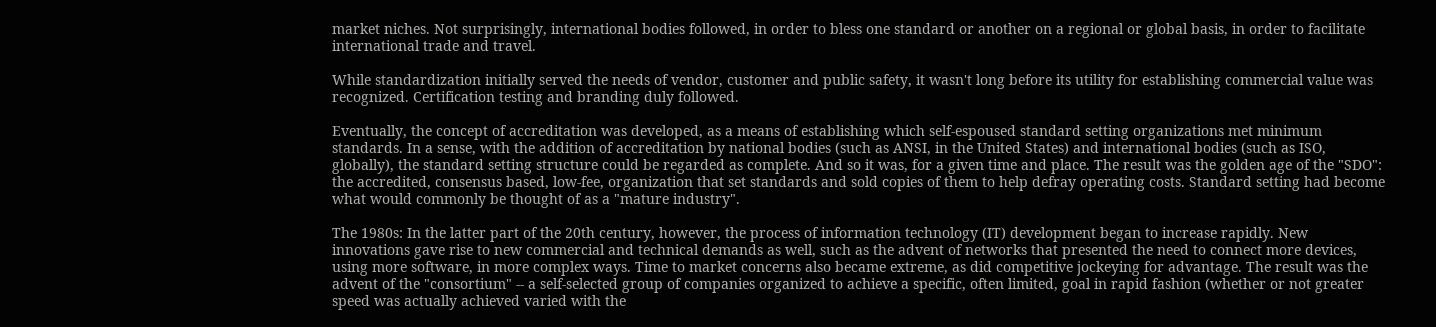market niches. Not surprisingly, international bodies followed, in order to bless one standard or another on a regional or global basis, in order to facilitate international trade and travel.

While standardization initially served the needs of vendor, customer and public safety, it wasn't long before its utility for establishing commercial value was recognized. Certification testing and branding duly followed.

Eventually, the concept of accreditation was developed, as a means of establishing which self-espoused standard setting organizations met minimum standards. In a sense, with the addition of accreditation by national bodies (such as ANSI, in the United States) and international bodies (such as ISO, globally), the standard setting structure could be regarded as complete. And so it was, for a given time and place. The result was the golden age of the "SDO": the accredited, consensus based, low-fee, organization that set standards and sold copies of them to help defray operating costs. Standard setting had become what would commonly be thought of as a "mature industry".

The 1980s: In the latter part of the 20th century, however, the process of information technology (IT) development began to increase rapidly. New innovations gave rise to new commercial and technical demands as well, such as the advent of networks that presented the need to connect more devices, using more software, in more complex ways. Time to market concerns also became extreme, as did competitive jockeying for advantage. The result was the advent of the "consortium" -- a self-selected group of companies organized to achieve a specific, often limited, goal in rapid fashion (whether or not greater speed was actually achieved varied with the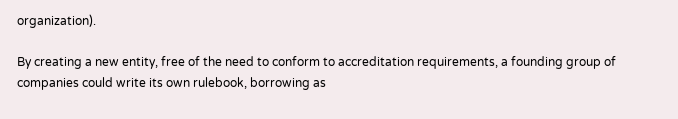organization).

By creating a new entity, free of the need to conform to accreditation requirements, a founding group of companies could write its own rulebook, borrowing as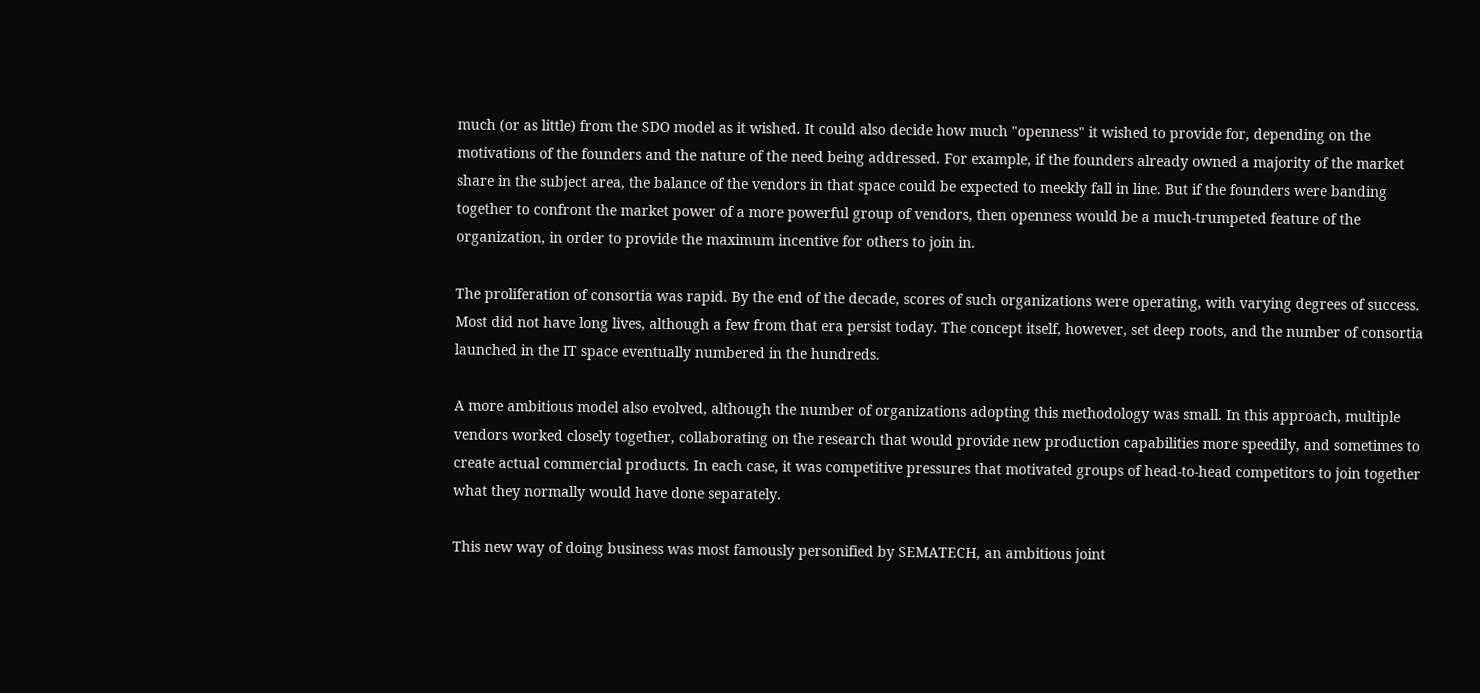much (or as little) from the SDO model as it wished. It could also decide how much "openness" it wished to provide for, depending on the motivations of the founders and the nature of the need being addressed. For example, if the founders already owned a majority of the market share in the subject area, the balance of the vendors in that space could be expected to meekly fall in line. But if the founders were banding together to confront the market power of a more powerful group of vendors, then openness would be a much-trumpeted feature of the organization, in order to provide the maximum incentive for others to join in.

The proliferation of consortia was rapid. By the end of the decade, scores of such organizations were operating, with varying degrees of success. Most did not have long lives, although a few from that era persist today. The concept itself, however, set deep roots, and the number of consortia launched in the IT space eventually numbered in the hundreds.

A more ambitious model also evolved, although the number of organizations adopting this methodology was small. In this approach, multiple vendors worked closely together, collaborating on the research that would provide new production capabilities more speedily, and sometimes to create actual commercial products. In each case, it was competitive pressures that motivated groups of head-to-head competitors to join together what they normally would have done separately.

This new way of doing business was most famously personified by SEMATECH, an ambitious joint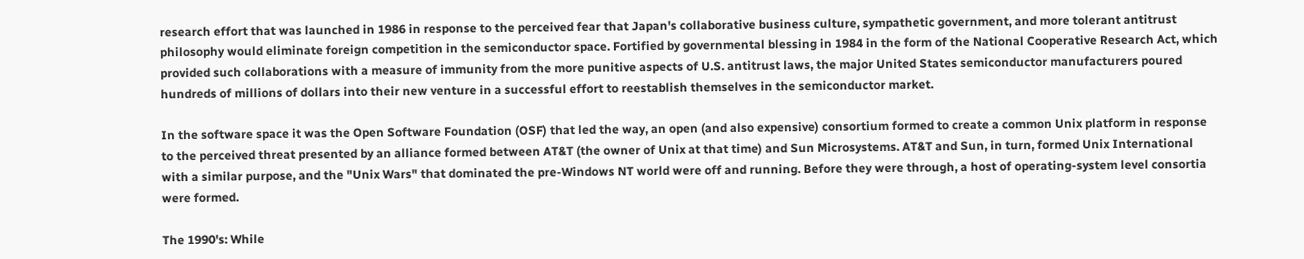research effort that was launched in 1986 in response to the perceived fear that Japan's collaborative business culture, sympathetic government, and more tolerant antitrust philosophy would eliminate foreign competition in the semiconductor space. Fortified by governmental blessing in 1984 in the form of the National Cooperative Research Act, which provided such collaborations with a measure of immunity from the more punitive aspects of U.S. antitrust laws, the major United States semiconductor manufacturers poured hundreds of millions of dollars into their new venture in a successful effort to reestablish themselves in the semiconductor market.

In the software space it was the Open Software Foundation (OSF) that led the way, an open (and also expensive) consortium formed to create a common Unix platform in response to the perceived threat presented by an alliance formed between AT&T (the owner of Unix at that time) and Sun Microsystems. AT&T and Sun, in turn, formed Unix International with a similar purpose, and the "Unix Wars" that dominated the pre-Windows NT world were off and running. Before they were through, a host of operating-system level consortia were formed.

The 1990's: While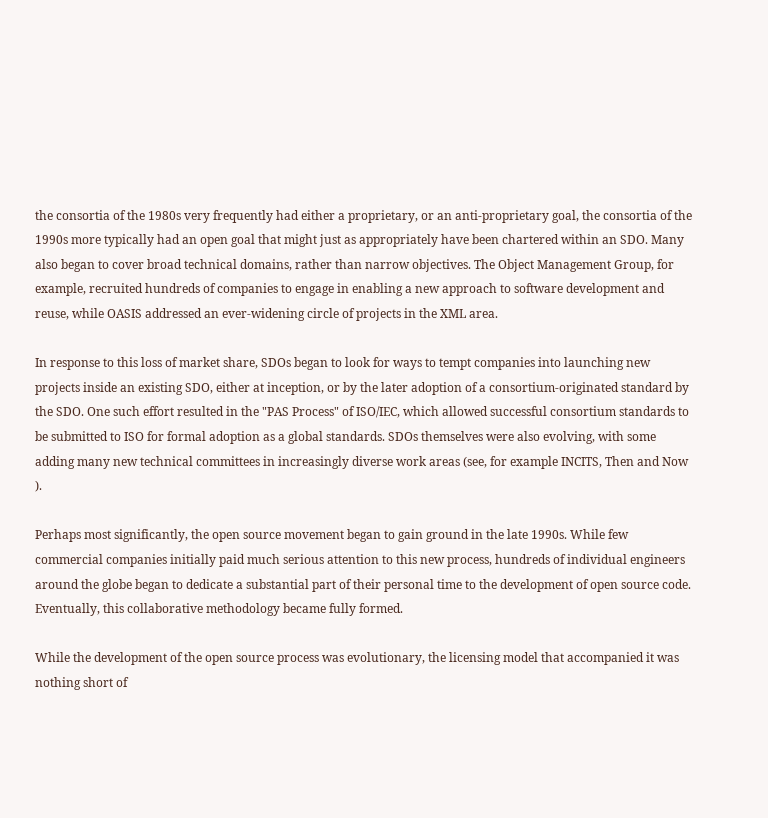the consortia of the 1980s very frequently had either a proprietary, or an anti-proprietary goal, the consortia of the 1990s more typically had an open goal that might just as appropriately have been chartered within an SDO. Many also began to cover broad technical domains, rather than narrow objectives. The Object Management Group, for example, recruited hundreds of companies to engage in enabling a new approach to software development and reuse, while OASIS addressed an ever-widening circle of projects in the XML area.

In response to this loss of market share, SDOs began to look for ways to tempt companies into launching new projects inside an existing SDO, either at inception, or by the later adoption of a consortium-originated standard by the SDO. One such effort resulted in the "PAS Process" of ISO/IEC, which allowed successful consortium standards to be submitted to ISO for formal adoption as a global standards. SDOs themselves were also evolving, with some adding many new technical committees in increasingly diverse work areas (see, for example INCITS, Then and Now ).

Perhaps most significantly, the open source movement began to gain ground in the late 1990s. While few commercial companies initially paid much serious attention to this new process, hundreds of individual engineers around the globe began to dedicate a substantial part of their personal time to the development of open source code. Eventually, this collaborative methodology became fully formed.

While the development of the open source process was evolutionary, the licensing model that accompanied it was nothing short of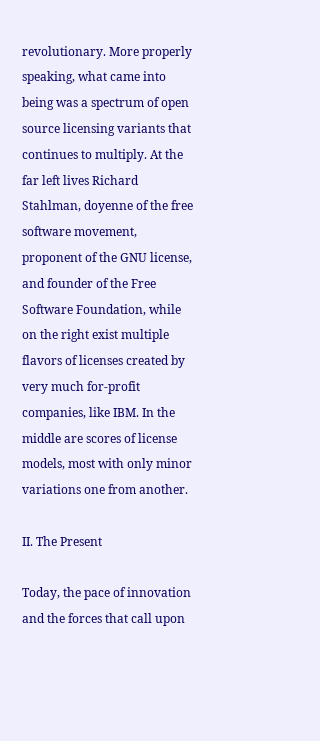revolutionary. More properly speaking, what came into being was a spectrum of open source licensing variants that continues to multiply. At the far left lives Richard Stahlman, doyenne of the free software movement, proponent of the GNU license, and founder of the Free Software Foundation, while on the right exist multiple flavors of licenses created by very much for-profit companies, like IBM. In the middle are scores of license models, most with only minor variations one from another.

II. The Present

Today, the pace of innovation and the forces that call upon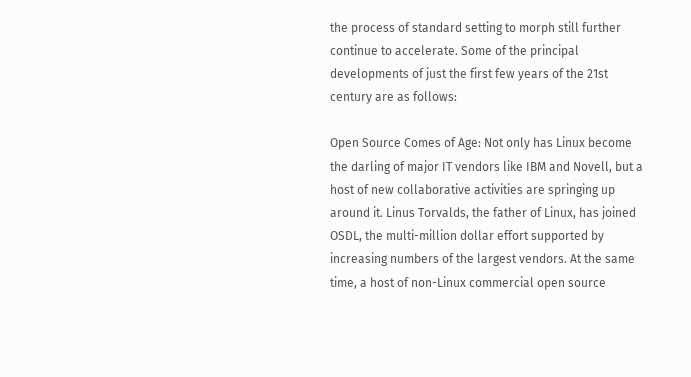the process of standard setting to morph still further continue to accelerate. Some of the principal developments of just the first few years of the 21st century are as follows:

Open Source Comes of Age: Not only has Linux become the darling of major IT vendors like IBM and Novell, but a host of new collaborative activities are springing up around it. Linus Torvalds, the father of Linux, has joined OSDL, the multi-million dollar effort supported by increasing numbers of the largest vendors. At the same time, a host of non-Linux commercial open source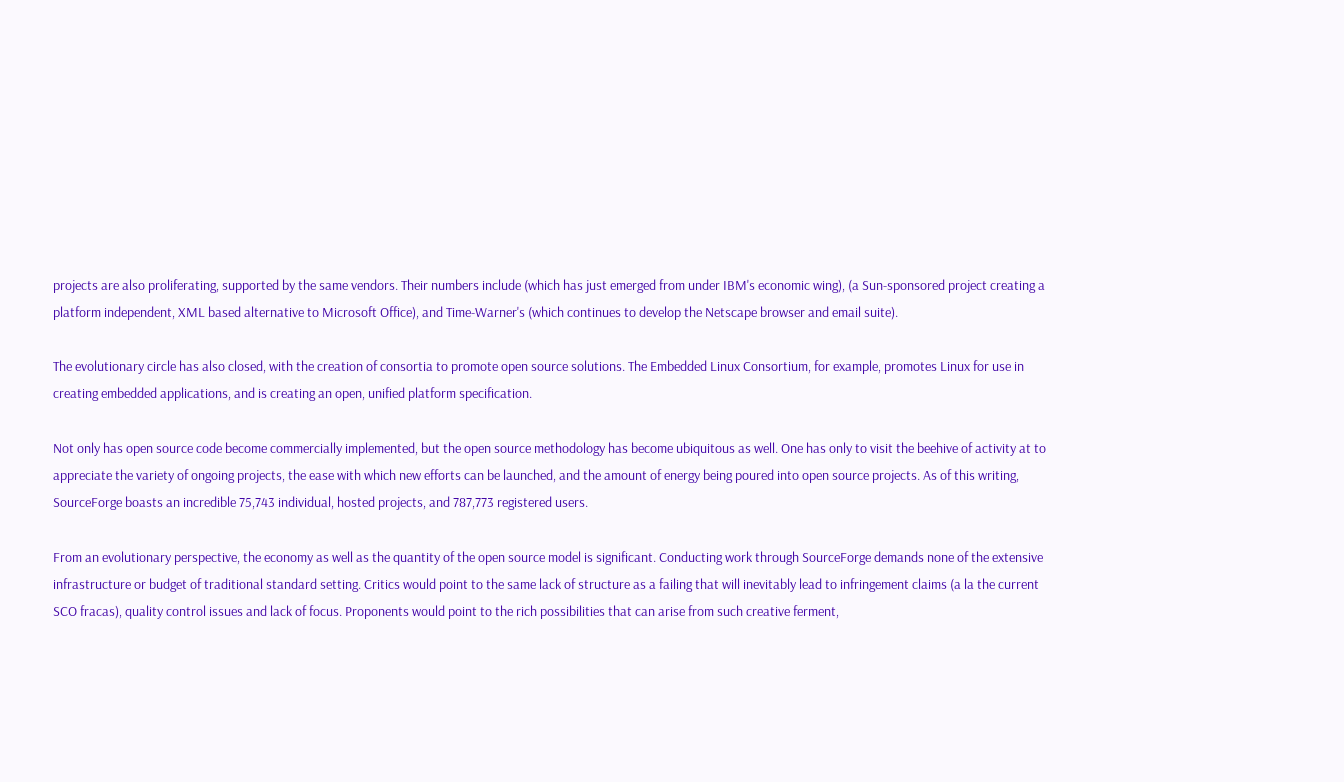projects are also proliferating, supported by the same vendors. Their numbers include (which has just emerged from under IBM's economic wing), (a Sun-sponsored project creating a platform independent, XML based alternative to Microsoft Office), and Time-Warner's (which continues to develop the Netscape browser and email suite).

The evolutionary circle has also closed, with the creation of consortia to promote open source solutions. The Embedded Linux Consortium, for example, promotes Linux for use in creating embedded applications, and is creating an open, unified platform specification.

Not only has open source code become commercially implemented, but the open source methodology has become ubiquitous as well. One has only to visit the beehive of activity at to appreciate the variety of ongoing projects, the ease with which new efforts can be launched, and the amount of energy being poured into open source projects. As of this writing, SourceForge boasts an incredible 75,743 individual, hosted projects, and 787,773 registered users.

From an evolutionary perspective, the economy as well as the quantity of the open source model is significant. Conducting work through SourceForge demands none of the extensive infrastructure or budget of traditional standard setting. Critics would point to the same lack of structure as a failing that will inevitably lead to infringement claims (a la the current SCO fracas), quality control issues and lack of focus. Proponents would point to the rich possibilities that can arise from such creative ferment,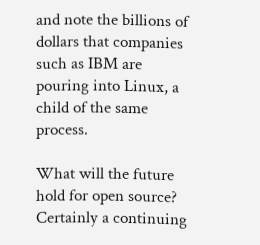and note the billions of dollars that companies such as IBM are pouring into Linux, a child of the same process.

What will the future hold for open source? Certainly a continuing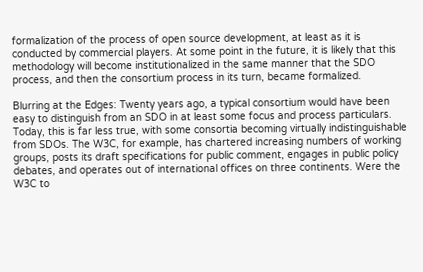formalization of the process of open source development, at least as it is conducted by commercial players. At some point in the future, it is likely that this methodology will become institutionalized in the same manner that the SDO process, and then the consortium process in its turn, became formalized.

Blurring at the Edges: Twenty years ago, a typical consortium would have been easy to distinguish from an SDO in at least some focus and process particulars. Today, this is far less true, with some consortia becoming virtually indistinguishable from SDOs. The W3C, for example, has chartered increasing numbers of working groups, posts its draft specifications for public comment, engages in public policy debates, and operates out of international offices on three continents. Were the W3C to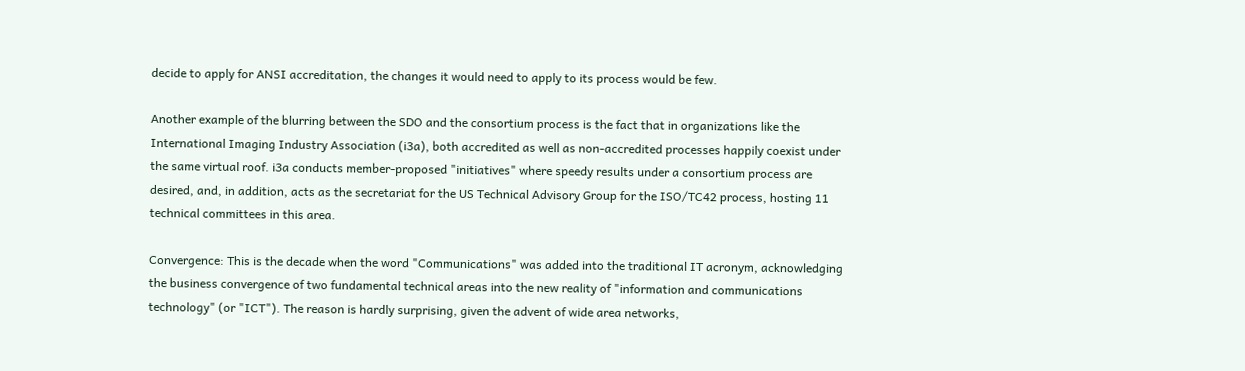decide to apply for ANSI accreditation, the changes it would need to apply to its process would be few.

Another example of the blurring between the SDO and the consortium process is the fact that in organizations like the International Imaging Industry Association (i3a), both accredited as well as non-accredited processes happily coexist under the same virtual roof. i3a conducts member-proposed "initiatives" where speedy results under a consortium process are desired, and, in addition, acts as the secretariat for the US Technical Advisory Group for the ISO/TC42 process, hosting 11 technical committees in this area.

Convergence: This is the decade when the word "Communications" was added into the traditional IT acronym, acknowledging the business convergence of two fundamental technical areas into the new reality of "information and communications technology" (or "ICT"). The reason is hardly surprising, given the advent of wide area networks,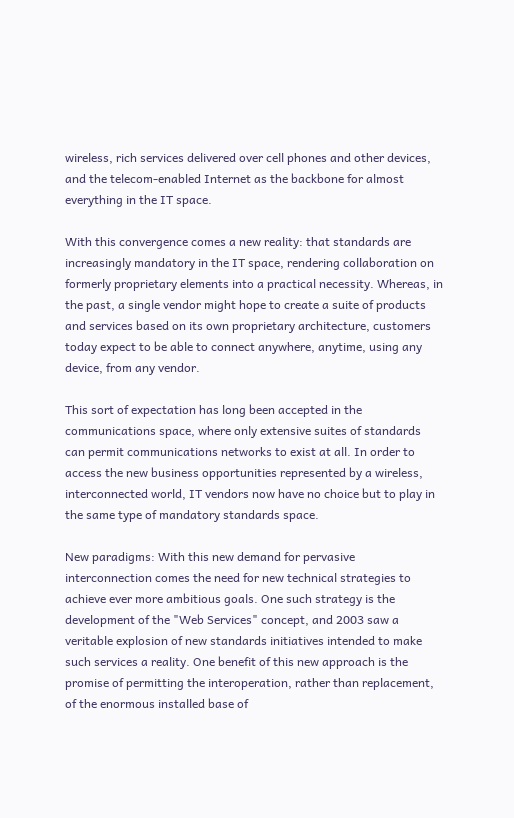wireless, rich services delivered over cell phones and other devices, and the telecom-enabled Internet as the backbone for almost everything in the IT space.

With this convergence comes a new reality: that standards are increasingly mandatory in the IT space, rendering collaboration on formerly proprietary elements into a practical necessity. Whereas, in the past, a single vendor might hope to create a suite of products and services based on its own proprietary architecture, customers today expect to be able to connect anywhere, anytime, using any device, from any vendor.

This sort of expectation has long been accepted in the communications space, where only extensive suites of standards can permit communications networks to exist at all. In order to access the new business opportunities represented by a wireless, interconnected world, IT vendors now have no choice but to play in the same type of mandatory standards space.

New paradigms: With this new demand for pervasive interconnection comes the need for new technical strategies to achieve ever more ambitious goals. One such strategy is the development of the "Web Services" concept, and 2003 saw a veritable explosion of new standards initiatives intended to make such services a reality. One benefit of this new approach is the promise of permitting the interoperation, rather than replacement, of the enormous installed base of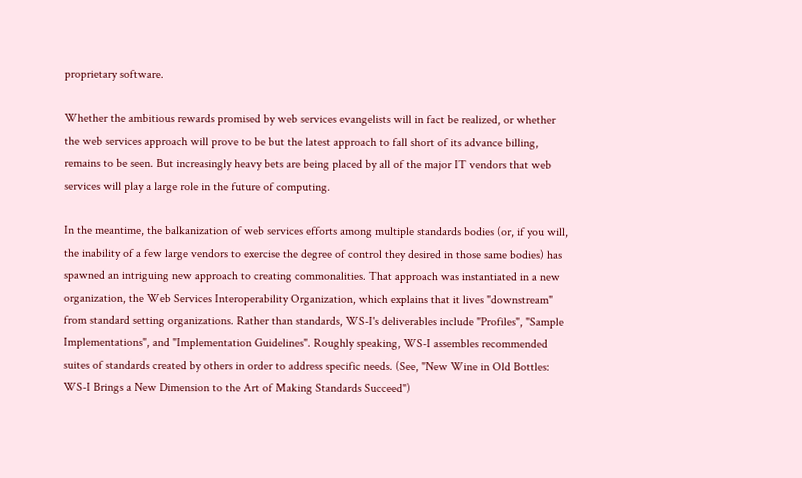proprietary software.

Whether the ambitious rewards promised by web services evangelists will in fact be realized, or whether the web services approach will prove to be but the latest approach to fall short of its advance billing, remains to be seen. But increasingly heavy bets are being placed by all of the major IT vendors that web services will play a large role in the future of computing.

In the meantime, the balkanization of web services efforts among multiple standards bodies (or, if you will, the inability of a few large vendors to exercise the degree of control they desired in those same bodies) has spawned an intriguing new approach to creating commonalities. That approach was instantiated in a new organization, the Web Services Interoperability Organization, which explains that it lives "downstream" from standard setting organizations. Rather than standards, WS-I's deliverables include "Profiles", "Sample Implementations", and "Implementation Guidelines". Roughly speaking, WS-I assembles recommended suites of standards created by others in order to address specific needs. (See, "New Wine in Old Bottles: WS-I Brings a New Dimension to the Art of Making Standards Succeed")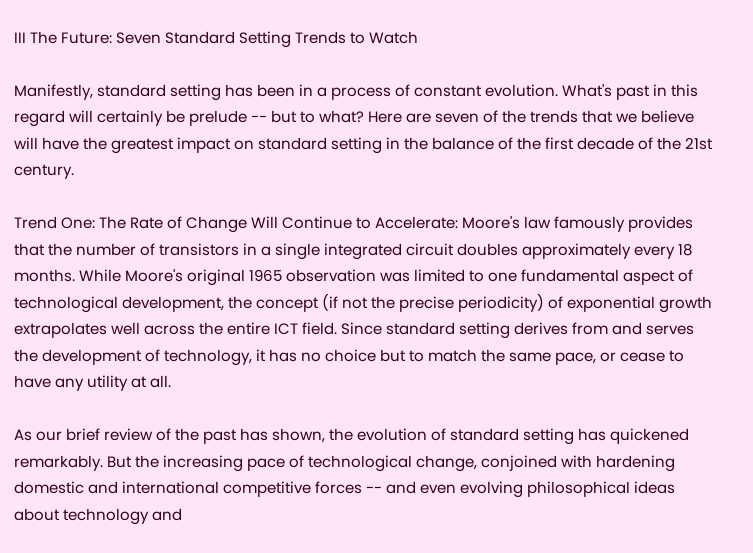III The Future: Seven Standard Setting Trends to Watch

Manifestly, standard setting has been in a process of constant evolution. What's past in this regard will certainly be prelude -- but to what? Here are seven of the trends that we believe will have the greatest impact on standard setting in the balance of the first decade of the 21st century.

Trend One: The Rate of Change Will Continue to Accelerate: Moore's law famously provides that the number of transistors in a single integrated circuit doubles approximately every 18 months. While Moore's original 1965 observation was limited to one fundamental aspect of technological development, the concept (if not the precise periodicity) of exponential growth extrapolates well across the entire ICT field. Since standard setting derives from and serves the development of technology, it has no choice but to match the same pace, or cease to have any utility at all.

As our brief review of the past has shown, the evolution of standard setting has quickened remarkably. But the increasing pace of technological change, conjoined with hardening domestic and international competitive forces -- and even evolving philosophical ideas about technology and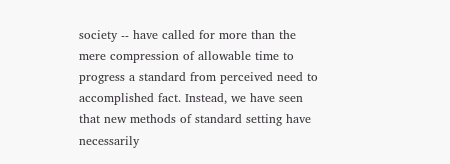society -- have called for more than the mere compression of allowable time to progress a standard from perceived need to accomplished fact. Instead, we have seen that new methods of standard setting have necessarily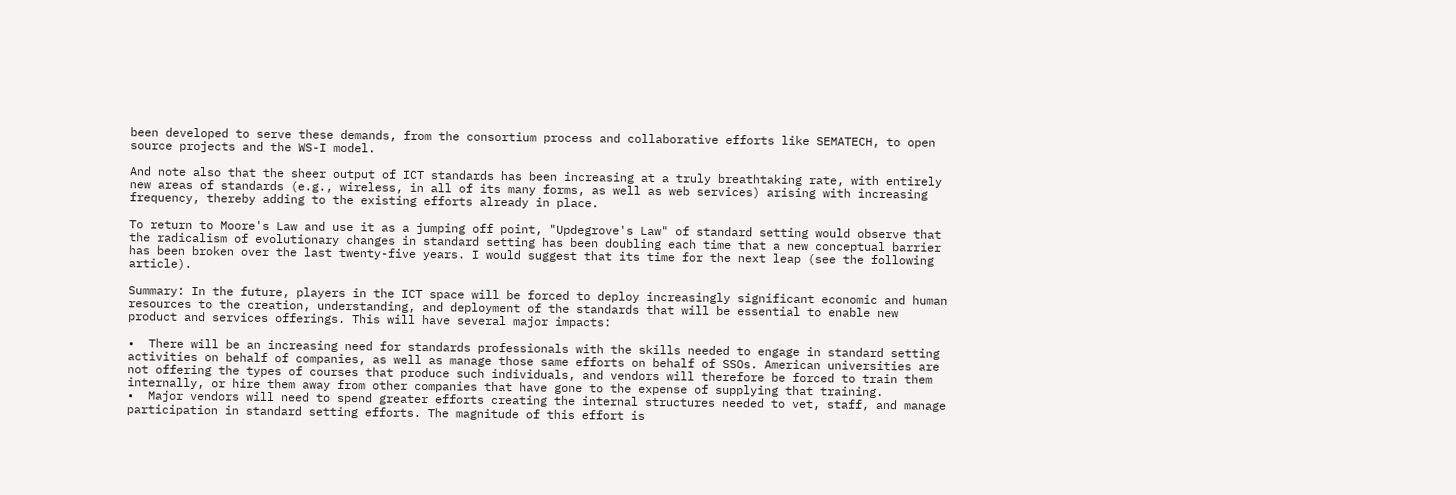been developed to serve these demands, from the consortium process and collaborative efforts like SEMATECH, to open source projects and the WS-I model.

And note also that the sheer output of ICT standards has been increasing at a truly breathtaking rate, with entirely new areas of standards (e.g., wireless, in all of its many forms, as well as web services) arising with increasing frequency, thereby adding to the existing efforts already in place.

To return to Moore's Law and use it as a jumping off point, "Updegrove's Law" of standard setting would observe that the radicalism of evolutionary changes in standard setting has been doubling each time that a new conceptual barrier has been broken over the last twenty-five years. I would suggest that its time for the next leap (see the following article).

Summary: In the future, players in the ICT space will be forced to deploy increasingly significant economic and human resources to the creation, understanding, and deployment of the standards that will be essential to enable new product and services offerings. This will have several major impacts:

•  There will be an increasing need for standards professionals with the skills needed to engage in standard setting activities on behalf of companies, as well as manage those same efforts on behalf of SSOs. American universities are not offering the types of courses that produce such individuals, and vendors will therefore be forced to train them internally, or hire them away from other companies that have gone to the expense of supplying that training.
•  Major vendors will need to spend greater efforts creating the internal structures needed to vet, staff, and manage participation in standard setting efforts. The magnitude of this effort is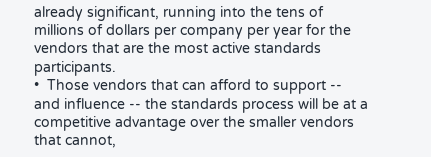already significant, running into the tens of millions of dollars per company per year for the vendors that are the most active standards participants.
•  Those vendors that can afford to support -- and influence -- the standards process will be at a competitive advantage over the smaller vendors that cannot,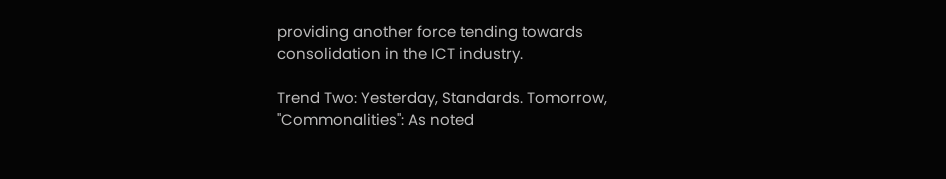providing another force tending towards consolidation in the ICT industry.

Trend Two: Yesterday, Standards. Tomorrow, "Commonalities": As noted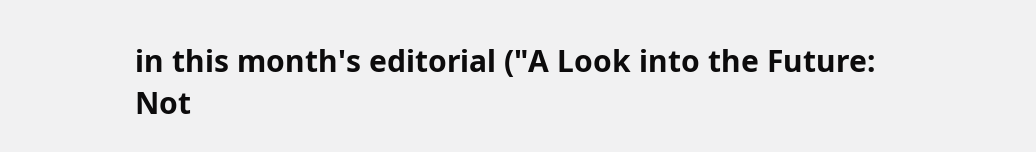in this month's editorial ("A Look into the Future: Not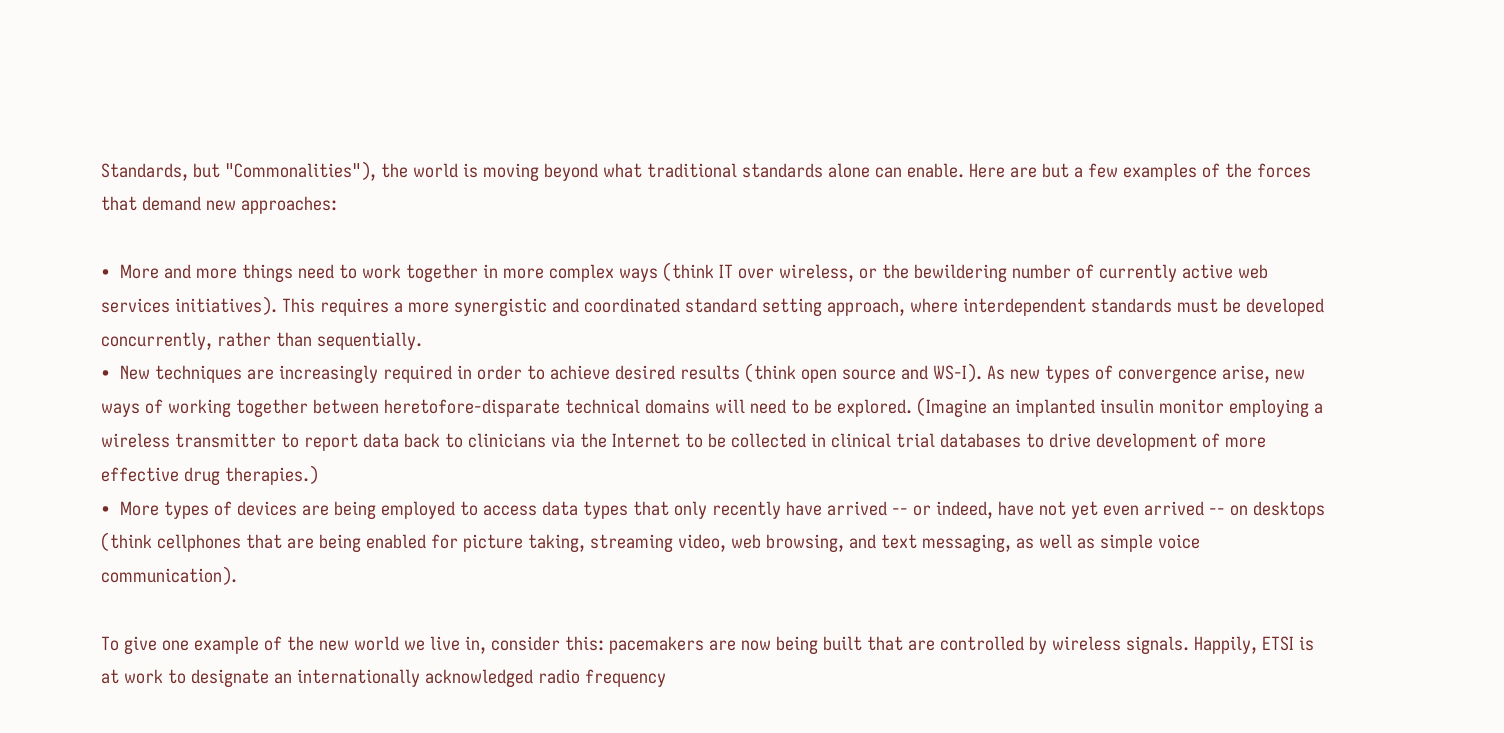Standards, but "Commonalities"), the world is moving beyond what traditional standards alone can enable. Here are but a few examples of the forces that demand new approaches:

•  More and more things need to work together in more complex ways (think IT over wireless, or the bewildering number of currently active web services initiatives). This requires a more synergistic and coordinated standard setting approach, where interdependent standards must be developed concurrently, rather than sequentially.
•  New techniques are increasingly required in order to achieve desired results (think open source and WS-I). As new types of convergence arise, new ways of working together between heretofore-disparate technical domains will need to be explored. (Imagine an implanted insulin monitor employing a wireless transmitter to report data back to clinicians via the Internet to be collected in clinical trial databases to drive development of more effective drug therapies.)
•  More types of devices are being employed to access data types that only recently have arrived -- or indeed, have not yet even arrived -- on desktops (think cellphones that are being enabled for picture taking, streaming video, web browsing, and text messaging, as well as simple voice communication).

To give one example of the new world we live in, consider this: pacemakers are now being built that are controlled by wireless signals. Happily, ETSI is at work to designate an internationally acknowledged radio frequency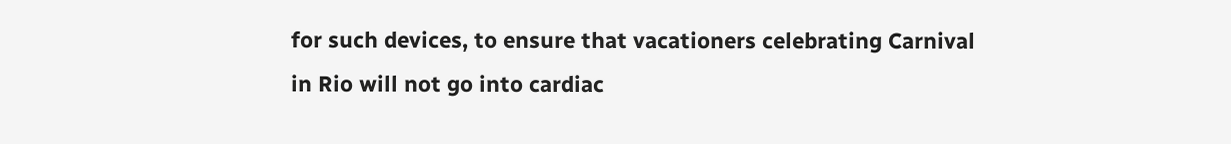for such devices, to ensure that vacationers celebrating Carnival in Rio will not go into cardiac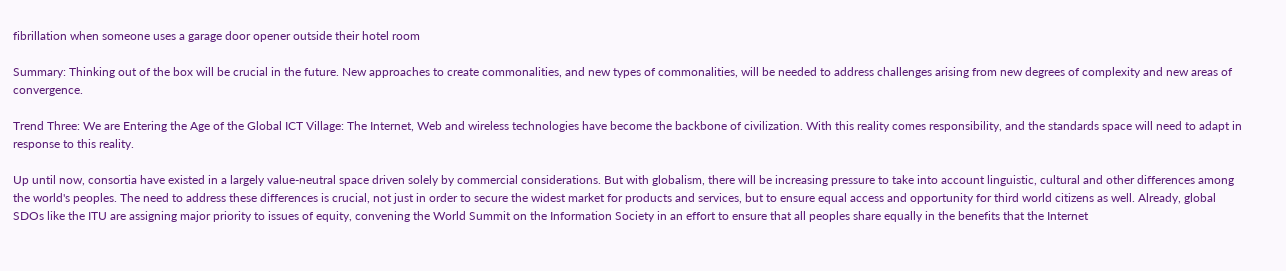fibrillation when someone uses a garage door opener outside their hotel room

Summary: Thinking out of the box will be crucial in the future. New approaches to create commonalities, and new types of commonalities, will be needed to address challenges arising from new degrees of complexity and new areas of convergence.

Trend Three: We are Entering the Age of the Global ICT Village: The Internet, Web and wireless technologies have become the backbone of civilization. With this reality comes responsibility, and the standards space will need to adapt in response to this reality.

Up until now, consortia have existed in a largely value-neutral space driven solely by commercial considerations. But with globalism, there will be increasing pressure to take into account linguistic, cultural and other differences among the world's peoples. The need to address these differences is crucial, not just in order to secure the widest market for products and services, but to ensure equal access and opportunity for third world citizens as well. Already, global SDOs like the ITU are assigning major priority to issues of equity, convening the World Summit on the Information Society in an effort to ensure that all peoples share equally in the benefits that the Internet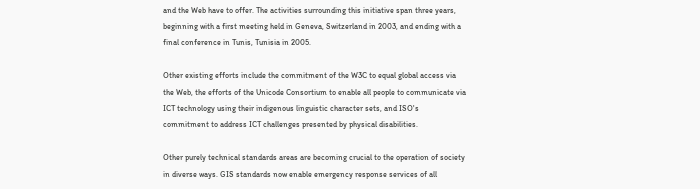and the Web have to offer. The activities surrounding this initiative span three years, beginning with a first meeting held in Geneva, Switzerland in 2003, and ending with a final conference in Tunis, Tunisia in 2005.

Other existing efforts include the commitment of the W3C to equal global access via the Web, the efforts of the Unicode Consortium to enable all people to communicate via ICT technology using their indigenous linguistic character sets, and ISO's commitment to address ICT challenges presented by physical disabilities.

Other purely technical standards areas are becoming crucial to the operation of society in diverse ways. GIS standards now enable emergency response services of all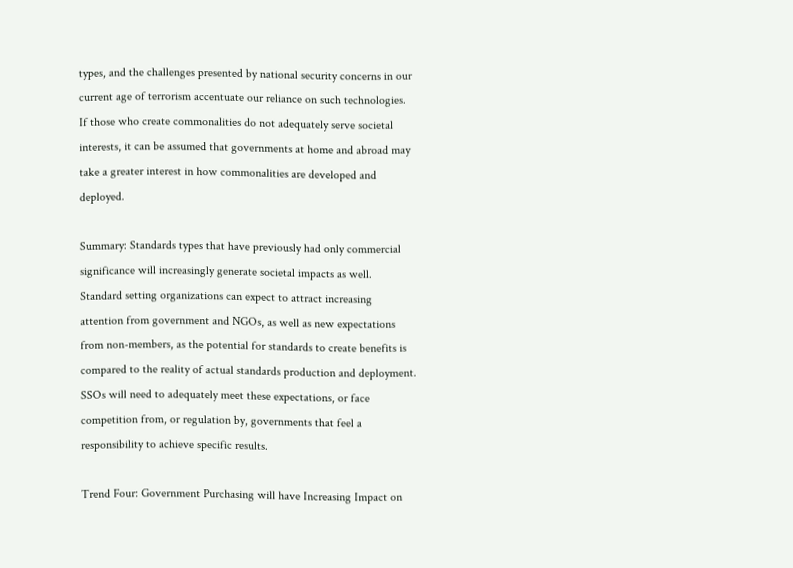types, and the challenges presented by national security concerns in our current age of terrorism accentuate our reliance on such technologies. If those who create commonalities do not adequately serve societal interests, it can be assumed that governments at home and abroad may take a greater interest in how commonalities are developed and deployed.

Summary: Standards types that have previously had only commercial significance will increasingly generate societal impacts as well. Standard setting organizations can expect to attract increasing attention from government and NGOs, as well as new expectations from non-members, as the potential for standards to create benefits is compared to the reality of actual standards production and deployment. SSOs will need to adequately meet these expectations, or face competition from, or regulation by, governments that feel a responsibility to achieve specific results.

Trend Four: Government Purchasing will have Increasing Impact on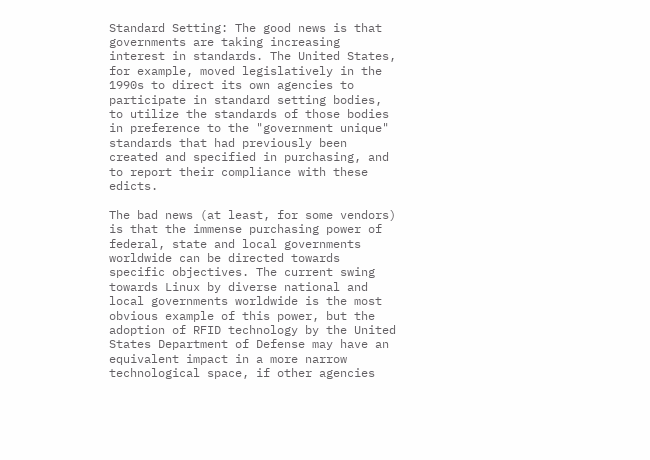Standard Setting: The good news is that governments are taking increasing interest in standards. The United States, for example, moved legislatively in the 1990s to direct its own agencies to participate in standard setting bodies, to utilize the standards of those bodies in preference to the "government unique" standards that had previously been created and specified in purchasing, and to report their compliance with these edicts.

The bad news (at least, for some vendors) is that the immense purchasing power of federal, state and local governments worldwide can be directed towards specific objectives. The current swing towards Linux by diverse national and local governments worldwide is the most obvious example of this power, but the adoption of RFID technology by the United States Department of Defense may have an equivalent impact in a more narrow technological space, if other agencies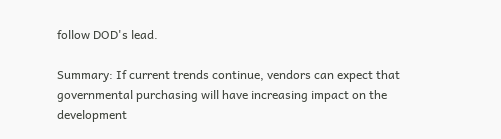follow DOD's lead.

Summary: If current trends continue, vendors can expect that governmental purchasing will have increasing impact on the development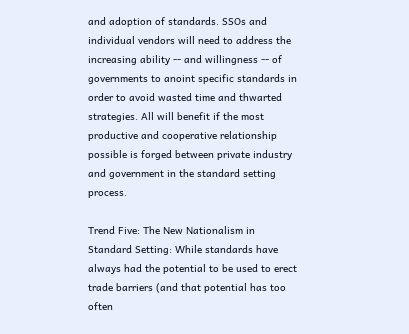and adoption of standards. SSOs and individual vendors will need to address the increasing ability -- and willingness -- of governments to anoint specific standards in order to avoid wasted time and thwarted strategies. All will benefit if the most productive and cooperative relationship possible is forged between private industry and government in the standard setting process.

Trend Five: The New Nationalism in Standard Setting: While standards have always had the potential to be used to erect trade barriers (and that potential has too often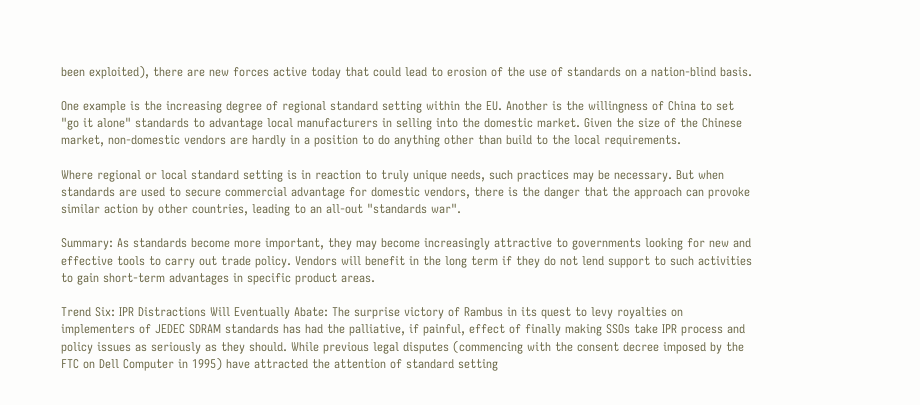been exploited), there are new forces active today that could lead to erosion of the use of standards on a nation-blind basis.

One example is the increasing degree of regional standard setting within the EU. Another is the willingness of China to set "go it alone" standards to advantage local manufacturers in selling into the domestic market. Given the size of the Chinese market, non-domestic vendors are hardly in a position to do anything other than build to the local requirements.

Where regional or local standard setting is in reaction to truly unique needs, such practices may be necessary. But when standards are used to secure commercial advantage for domestic vendors, there is the danger that the approach can provoke similar action by other countries, leading to an all-out "standards war".

Summary: As standards become more important, they may become increasingly attractive to governments looking for new and effective tools to carry out trade policy. Vendors will benefit in the long term if they do not lend support to such activities to gain short-term advantages in specific product areas.

Trend Six: IPR Distractions Will Eventually Abate: The surprise victory of Rambus in its quest to levy royalties on implementers of JEDEC SDRAM standards has had the palliative, if painful, effect of finally making SSOs take IPR process and policy issues as seriously as they should. While previous legal disputes (commencing with the consent decree imposed by the FTC on Dell Computer in 1995) have attracted the attention of standard setting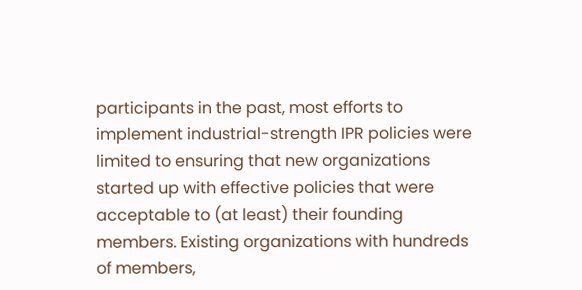participants in the past, most efforts to implement industrial-strength IPR policies were limited to ensuring that new organizations started up with effective policies that were acceptable to (at least) their founding members. Existing organizations with hundreds of members,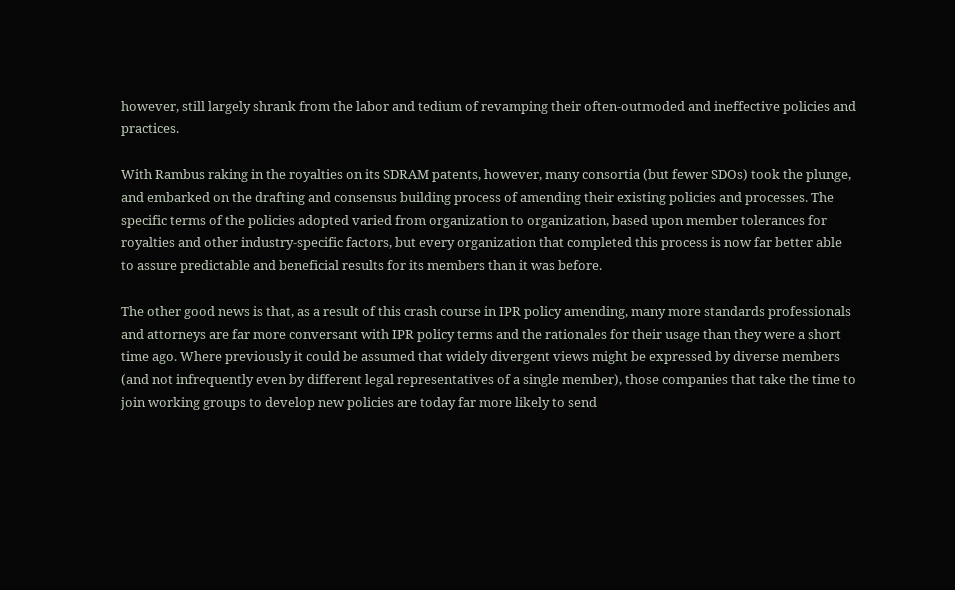however, still largely shrank from the labor and tedium of revamping their often-outmoded and ineffective policies and practices.

With Rambus raking in the royalties on its SDRAM patents, however, many consortia (but fewer SDOs) took the plunge, and embarked on the drafting and consensus building process of amending their existing policies and processes. The specific terms of the policies adopted varied from organization to organization, based upon member tolerances for royalties and other industry-specific factors, but every organization that completed this process is now far better able to assure predictable and beneficial results for its members than it was before.

The other good news is that, as a result of this crash course in IPR policy amending, many more standards professionals and attorneys are far more conversant with IPR policy terms and the rationales for their usage than they were a short time ago. Where previously it could be assumed that widely divergent views might be expressed by diverse members (and not infrequently even by different legal representatives of a single member), those companies that take the time to join working groups to develop new policies are today far more likely to send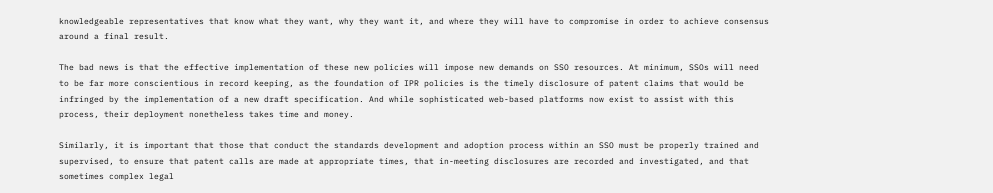knowledgeable representatives that know what they want, why they want it, and where they will have to compromise in order to achieve consensus around a final result.

The bad news is that the effective implementation of these new policies will impose new demands on SSO resources. At minimum, SSOs will need to be far more conscientious in record keeping, as the foundation of IPR policies is the timely disclosure of patent claims that would be infringed by the implementation of a new draft specification. And while sophisticated web-based platforms now exist to assist with this process, their deployment nonetheless takes time and money.

Similarly, it is important that those that conduct the standards development and adoption process within an SSO must be properly trained and supervised, to ensure that patent calls are made at appropriate times, that in-meeting disclosures are recorded and investigated, and that sometimes complex legal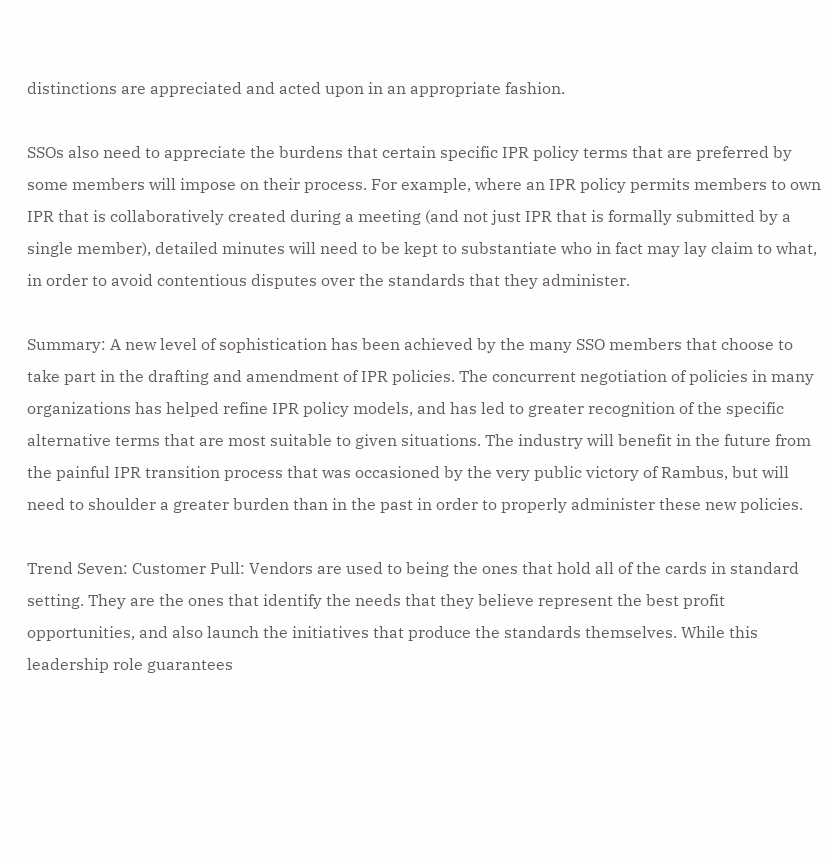distinctions are appreciated and acted upon in an appropriate fashion.

SSOs also need to appreciate the burdens that certain specific IPR policy terms that are preferred by some members will impose on their process. For example, where an IPR policy permits members to own IPR that is collaboratively created during a meeting (and not just IPR that is formally submitted by a single member), detailed minutes will need to be kept to substantiate who in fact may lay claim to what, in order to avoid contentious disputes over the standards that they administer.

Summary: A new level of sophistication has been achieved by the many SSO members that choose to take part in the drafting and amendment of IPR policies. The concurrent negotiation of policies in many organizations has helped refine IPR policy models, and has led to greater recognition of the specific alternative terms that are most suitable to given situations. The industry will benefit in the future from the painful IPR transition process that was occasioned by the very public victory of Rambus, but will need to shoulder a greater burden than in the past in order to properly administer these new policies.

Trend Seven: Customer Pull: Vendors are used to being the ones that hold all of the cards in standard setting. They are the ones that identify the needs that they believe represent the best profit opportunities, and also launch the initiatives that produce the standards themselves. While this leadership role guarantees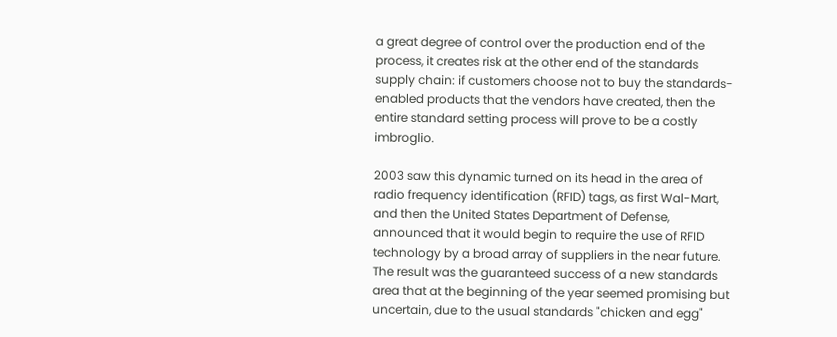a great degree of control over the production end of the process, it creates risk at the other end of the standards supply chain: if customers choose not to buy the standards-enabled products that the vendors have created, then the entire standard setting process will prove to be a costly imbroglio.

2003 saw this dynamic turned on its head in the area of radio frequency identification (RFID) tags, as first Wal-Mart, and then the United States Department of Defense, announced that it would begin to require the use of RFID technology by a broad array of suppliers in the near future. The result was the guaranteed success of a new standards area that at the beginning of the year seemed promising but uncertain, due to the usual standards "chicken and egg"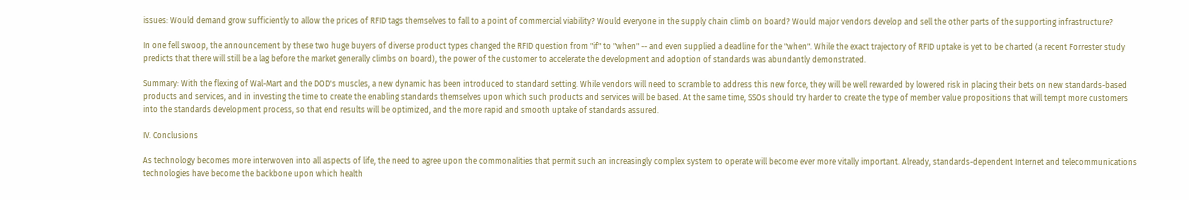issues: Would demand grow sufficiently to allow the prices of RFID tags themselves to fall to a point of commercial viability? Would everyone in the supply chain climb on board? Would major vendors develop and sell the other parts of the supporting infrastructure?

In one fell swoop, the announcement by these two huge buyers of diverse product types changed the RFID question from "if" to "when" -- and even supplied a deadline for the "when". While the exact trajectory of RFID uptake is yet to be charted (a recent Forrester study predicts that there will still be a lag before the market generally climbs on board), the power of the customer to accelerate the development and adoption of standards was abundantly demonstrated.

Summary: With the flexing of Wal-Mart and the DOD's muscles, a new dynamic has been introduced to standard setting. While vendors will need to scramble to address this new force, they will be well rewarded by lowered risk in placing their bets on new standards-based products and services, and in investing the time to create the enabling standards themselves upon which such products and services will be based. At the same time, SSOs should try harder to create the type of member value propositions that will tempt more customers into the standards development process, so that end results will be optimized, and the more rapid and smooth uptake of standards assured.

IV. Conclusions

As technology becomes more interwoven into all aspects of life, the need to agree upon the commonalities that permit such an increasingly complex system to operate will become ever more vitally important. Already, standards-dependent Internet and telecommunications technologies have become the backbone upon which health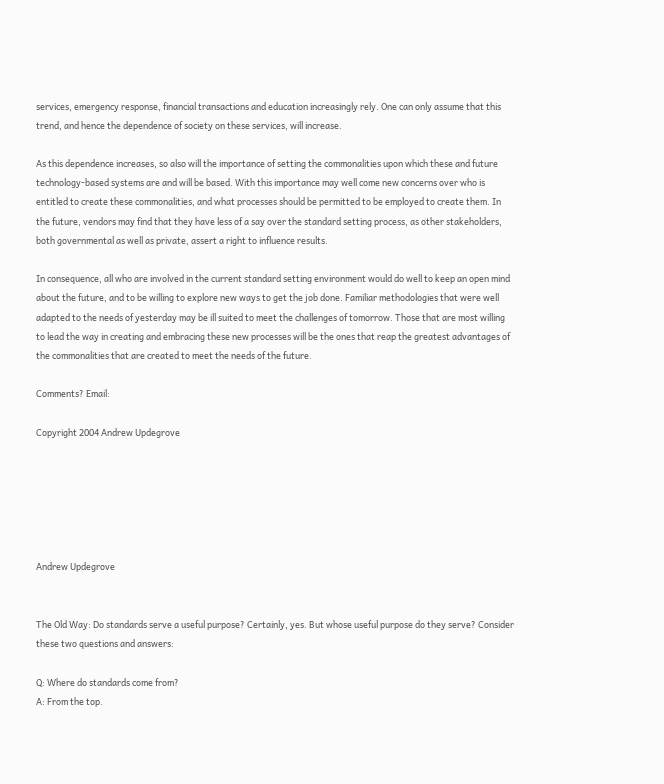services, emergency response, financial transactions and education increasingly rely. One can only assume that this trend, and hence the dependence of society on these services, will increase.

As this dependence increases, so also will the importance of setting the commonalities upon which these and future technology-based systems are and will be based. With this importance may well come new concerns over who is entitled to create these commonalities, and what processes should be permitted to be employed to create them. In the future, vendors may find that they have less of a say over the standard setting process, as other stakeholders, both governmental as well as private, assert a right to influence results.

In consequence, all who are involved in the current standard setting environment would do well to keep an open mind about the future, and to be willing to explore new ways to get the job done. Familiar methodologies that were well adapted to the needs of yesterday may be ill suited to meet the challenges of tomorrow. Those that are most willing to lead the way in creating and embracing these new processes will be the ones that reap the greatest advantages of the commonalities that are created to meet the needs of the future.

Comments? Email:

Copyright 2004 Andrew Updegrove






Andrew Updegrove


The Old Way: Do standards serve a useful purpose? Certainly, yes. But whose useful purpose do they serve? Consider these two questions and answers:

Q: Where do standards come from?
A: From the top.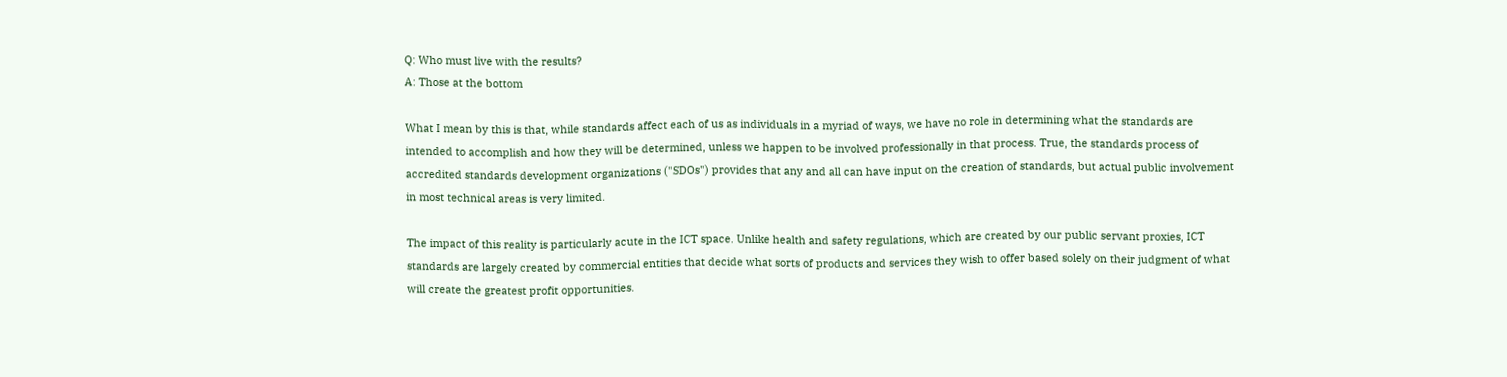Q: Who must live with the results?
A: Those at the bottom

What I mean by this is that, while standards affect each of us as individuals in a myriad of ways, we have no role in determining what the standards are intended to accomplish and how they will be determined, unless we happen to be involved professionally in that process. True, the standards process of accredited standards development organizations ("SDOs") provides that any and all can have input on the creation of standards, but actual public involvement in most technical areas is very limited.

The impact of this reality is particularly acute in the ICT space. Unlike health and safety regulations, which are created by our public servant proxies, ICT standards are largely created by commercial entities that decide what sorts of products and services they wish to offer based solely on their judgment of what will create the greatest profit opportunities.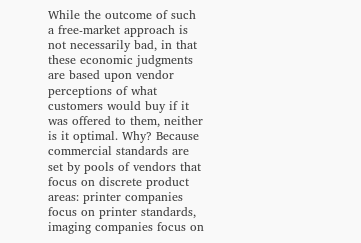While the outcome of such a free-market approach is not necessarily bad, in that these economic judgments are based upon vendor perceptions of what customers would buy if it was offered to them, neither is it optimal. Why? Because commercial standards are set by pools of vendors that focus on discrete product areas: printer companies focus on printer standards, imaging companies focus on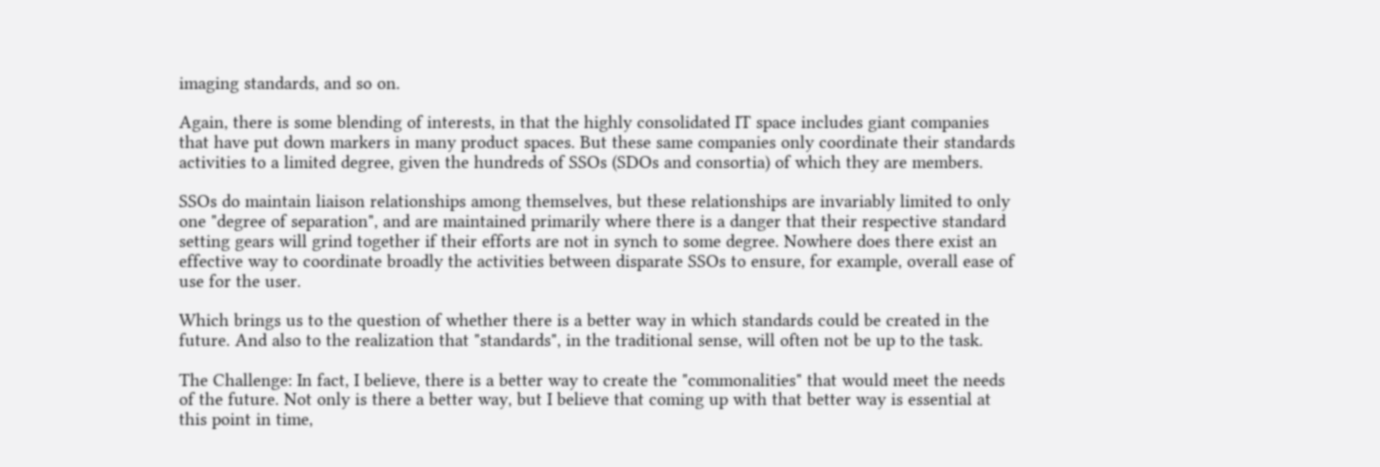imaging standards, and so on.

Again, there is some blending of interests, in that the highly consolidated IT space includes giant companies that have put down markers in many product spaces. But these same companies only coordinate their standards activities to a limited degree, given the hundreds of SSOs (SDOs and consortia) of which they are members.

SSOs do maintain liaison relationships among themselves, but these relationships are invariably limited to only one "degree of separation", and are maintained primarily where there is a danger that their respective standard setting gears will grind together if their efforts are not in synch to some degree. Nowhere does there exist an effective way to coordinate broadly the activities between disparate SSOs to ensure, for example, overall ease of use for the user.

Which brings us to the question of whether there is a better way in which standards could be created in the future. And also to the realization that "standards", in the traditional sense, will often not be up to the task.

The Challenge: In fact, I believe, there is a better way to create the "commonalities" that would meet the needs of the future. Not only is there a better way, but I believe that coming up with that better way is essential at this point in time,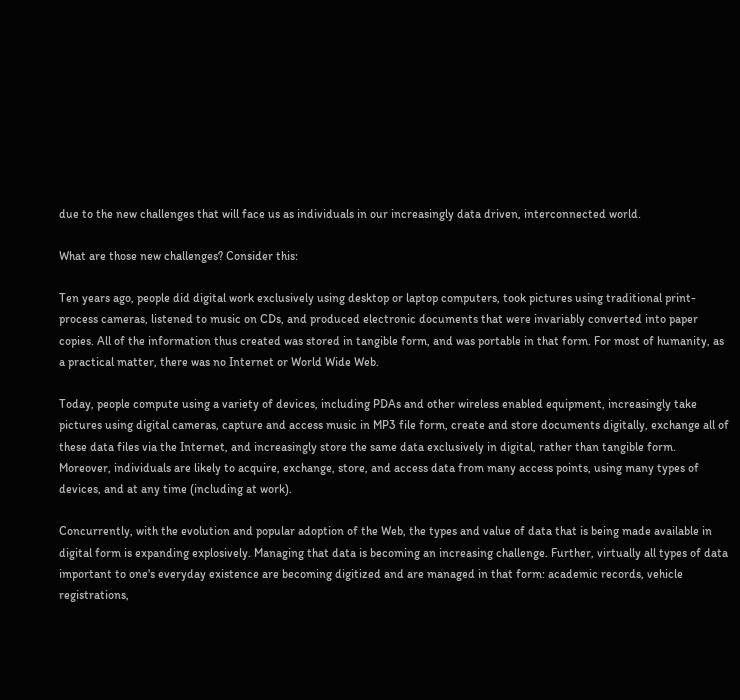due to the new challenges that will face us as individuals in our increasingly data driven, interconnected world.

What are those new challenges? Consider this:

Ten years ago, people did digital work exclusively using desktop or laptop computers, took pictures using traditional print-process cameras, listened to music on CDs, and produced electronic documents that were invariably converted into paper copies. All of the information thus created was stored in tangible form, and was portable in that form. For most of humanity, as a practical matter, there was no Internet or World Wide Web.

Today, people compute using a variety of devices, including PDAs and other wireless enabled equipment, increasingly take pictures using digital cameras, capture and access music in MP3 file form, create and store documents digitally, exchange all of these data files via the Internet, and increasingly store the same data exclusively in digital, rather than tangible form. Moreover, individuals are likely to acquire, exchange, store, and access data from many access points, using many types of devices, and at any time (including at work).

Concurrently, with the evolution and popular adoption of the Web, the types and value of data that is being made available in digital form is expanding explosively. Managing that data is becoming an increasing challenge. Further, virtually all types of data important to one's everyday existence are becoming digitized and are managed in that form: academic records, vehicle registrations,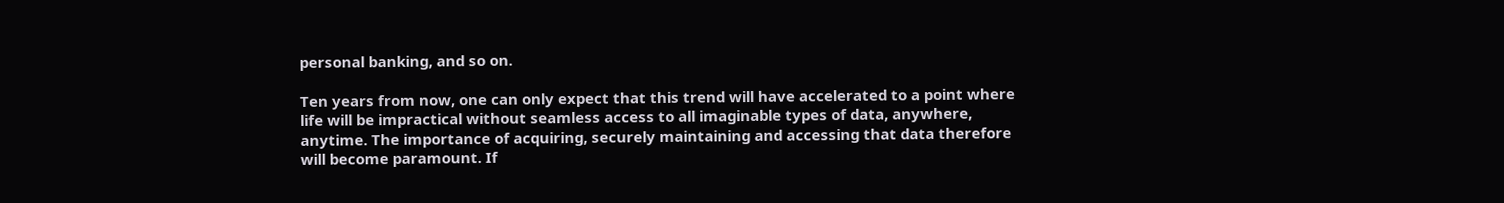personal banking, and so on.

Ten years from now, one can only expect that this trend will have accelerated to a point where life will be impractical without seamless access to all imaginable types of data, anywhere, anytime. The importance of acquiring, securely maintaining and accessing that data therefore will become paramount. If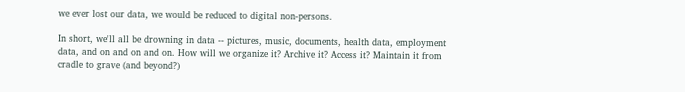we ever lost our data, we would be reduced to digital non-persons.

In short, we'll all be drowning in data -- pictures, music, documents, health data, employment data, and on and on and on. How will we organize it? Archive it? Access it? Maintain it from cradle to grave (and beyond?)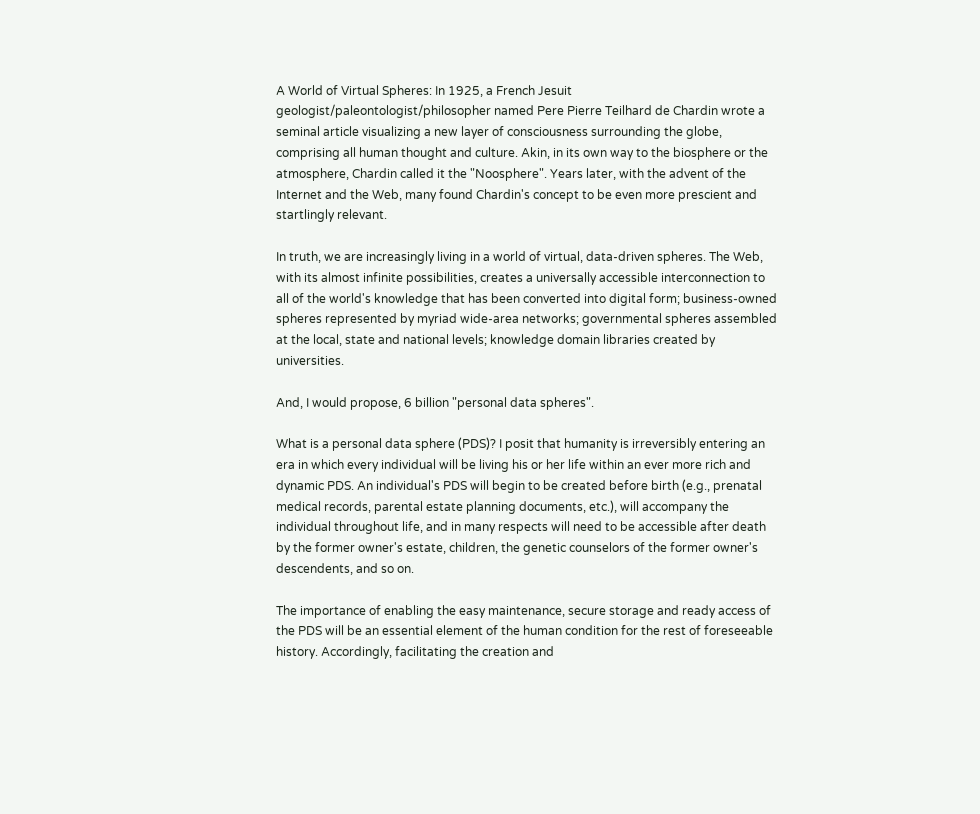A World of Virtual Spheres: In 1925, a French Jesuit geologist/paleontologist/philosopher named Pere Pierre Teilhard de Chardin wrote a seminal article visualizing a new layer of consciousness surrounding the globe, comprising all human thought and culture. Akin, in its own way to the biosphere or the atmosphere, Chardin called it the "Noosphere". Years later, with the advent of the Internet and the Web, many found Chardin's concept to be even more prescient and startlingly relevant.

In truth, we are increasingly living in a world of virtual, data-driven spheres. The Web, with its almost infinite possibilities, creates a universally accessible interconnection to all of the world's knowledge that has been converted into digital form; business-owned spheres represented by myriad wide-area networks; governmental spheres assembled at the local, state and national levels; knowledge domain libraries created by universities.

And, I would propose, 6 billion "personal data spheres".

What is a personal data sphere (PDS)? I posit that humanity is irreversibly entering an era in which every individual will be living his or her life within an ever more rich and dynamic PDS. An individual's PDS will begin to be created before birth (e.g., prenatal medical records, parental estate planning documents, etc.), will accompany the individual throughout life, and in many respects will need to be accessible after death by the former owner's estate, children, the genetic counselors of the former owner's descendents, and so on.

The importance of enabling the easy maintenance, secure storage and ready access of the PDS will be an essential element of the human condition for the rest of foreseeable history. Accordingly, facilitating the creation and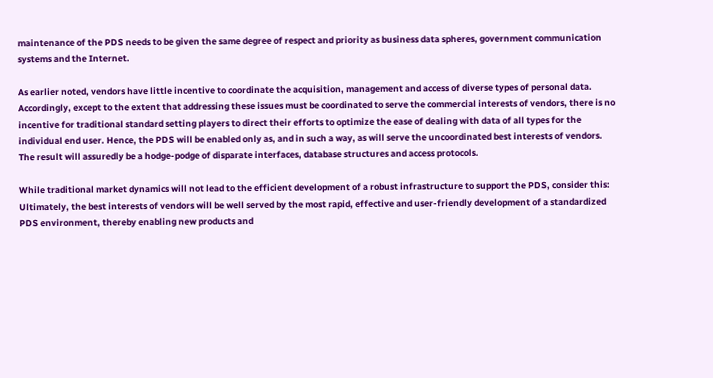maintenance of the PDS needs to be given the same degree of respect and priority as business data spheres, government communication systems and the Internet.

As earlier noted, vendors have little incentive to coordinate the acquisition, management and access of diverse types of personal data. Accordingly, except to the extent that addressing these issues must be coordinated to serve the commercial interests of vendors, there is no incentive for traditional standard setting players to direct their efforts to optimize the ease of dealing with data of all types for the individual end user. Hence, the PDS will be enabled only as, and in such a way, as will serve the uncoordinated best interests of vendors. The result will assuredly be a hodge-podge of disparate interfaces, database structures and access protocols.

While traditional market dynamics will not lead to the efficient development of a robust infrastructure to support the PDS, consider this: Ultimately, the best interests of vendors will be well served by the most rapid, effective and user-friendly development of a standardized PDS environment, thereby enabling new products and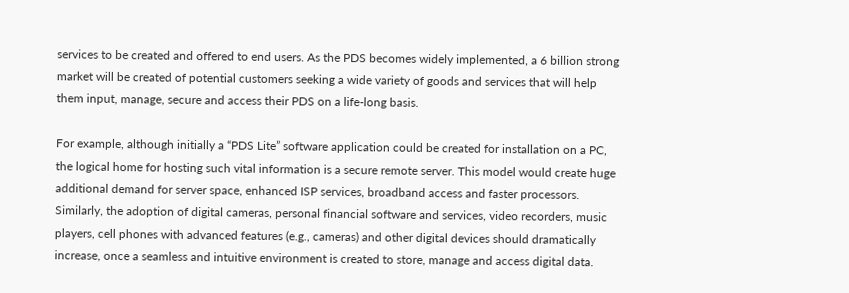services to be created and offered to end users. As the PDS becomes widely implemented, a 6 billion strong market will be created of potential customers seeking a wide variety of goods and services that will help them input, manage, secure and access their PDS on a life-long basis.

For example, although initially a “PDS Lite” software application could be created for installation on a PC, the logical home for hosting such vital information is a secure remote server. This model would create huge additional demand for server space, enhanced ISP services, broadband access and faster processors. Similarly, the adoption of digital cameras, personal financial software and services, video recorders, music players, cell phones with advanced features (e.g., cameras) and other digital devices should dramatically increase, once a seamless and intuitive environment is created to store, manage and access digital data.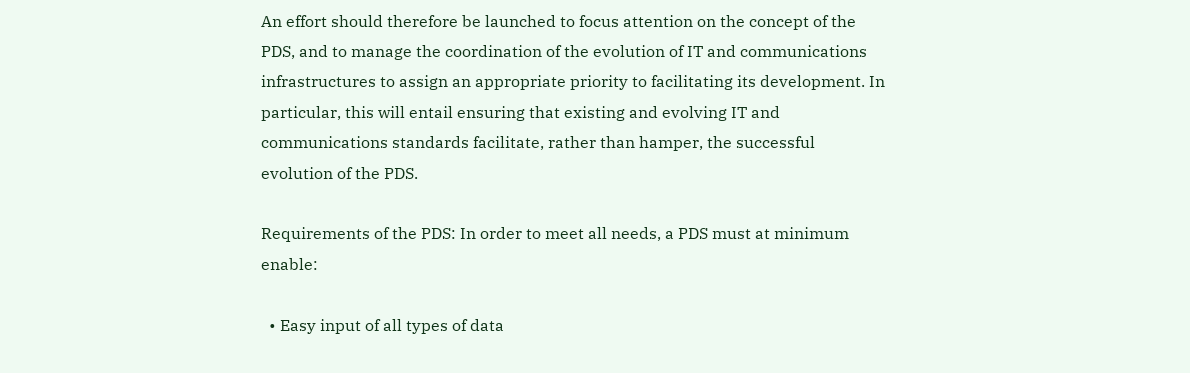An effort should therefore be launched to focus attention on the concept of the PDS, and to manage the coordination of the evolution of IT and communications infrastructures to assign an appropriate priority to facilitating its development. In particular, this will entail ensuring that existing and evolving IT and communications standards facilitate, rather than hamper, the successful evolution of the PDS.

Requirements of the PDS: In order to meet all needs, a PDS must at minimum enable:

  • Easy input of all types of data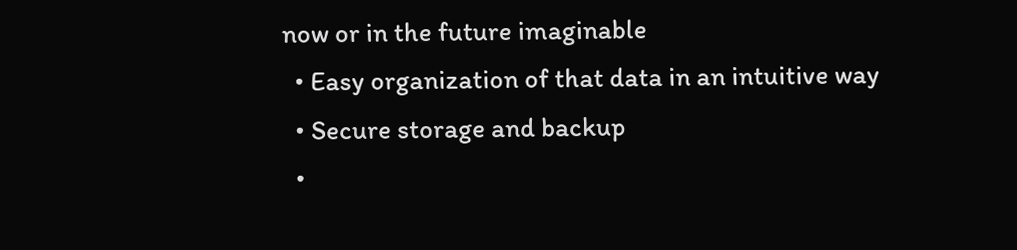now or in the future imaginable
  • Easy organization of that data in an intuitive way
  • Secure storage and backup
  •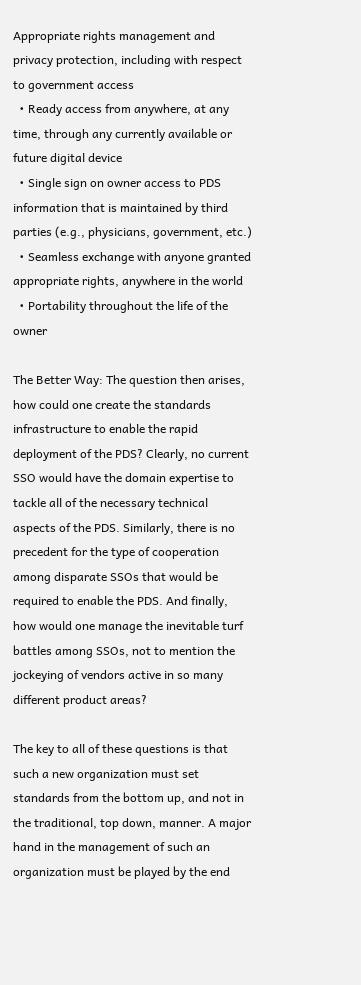Appropriate rights management and privacy protection, including with respect to government access
  • Ready access from anywhere, at any time, through any currently available or future digital device
  • Single sign on owner access to PDS information that is maintained by third parties (e.g., physicians, government, etc.)
  • Seamless exchange with anyone granted appropriate rights, anywhere in the world
  • Portability throughout the life of the owner

The Better Way: The question then arises, how could one create the standards infrastructure to enable the rapid deployment of the PDS? Clearly, no current SSO would have the domain expertise to tackle all of the necessary technical aspects of the PDS. Similarly, there is no precedent for the type of cooperation among disparate SSOs that would be required to enable the PDS. And finally, how would one manage the inevitable turf battles among SSOs, not to mention the jockeying of vendors active in so many different product areas?

The key to all of these questions is that such a new organization must set standards from the bottom up, and not in the traditional, top down, manner. A major hand in the management of such an organization must be played by the end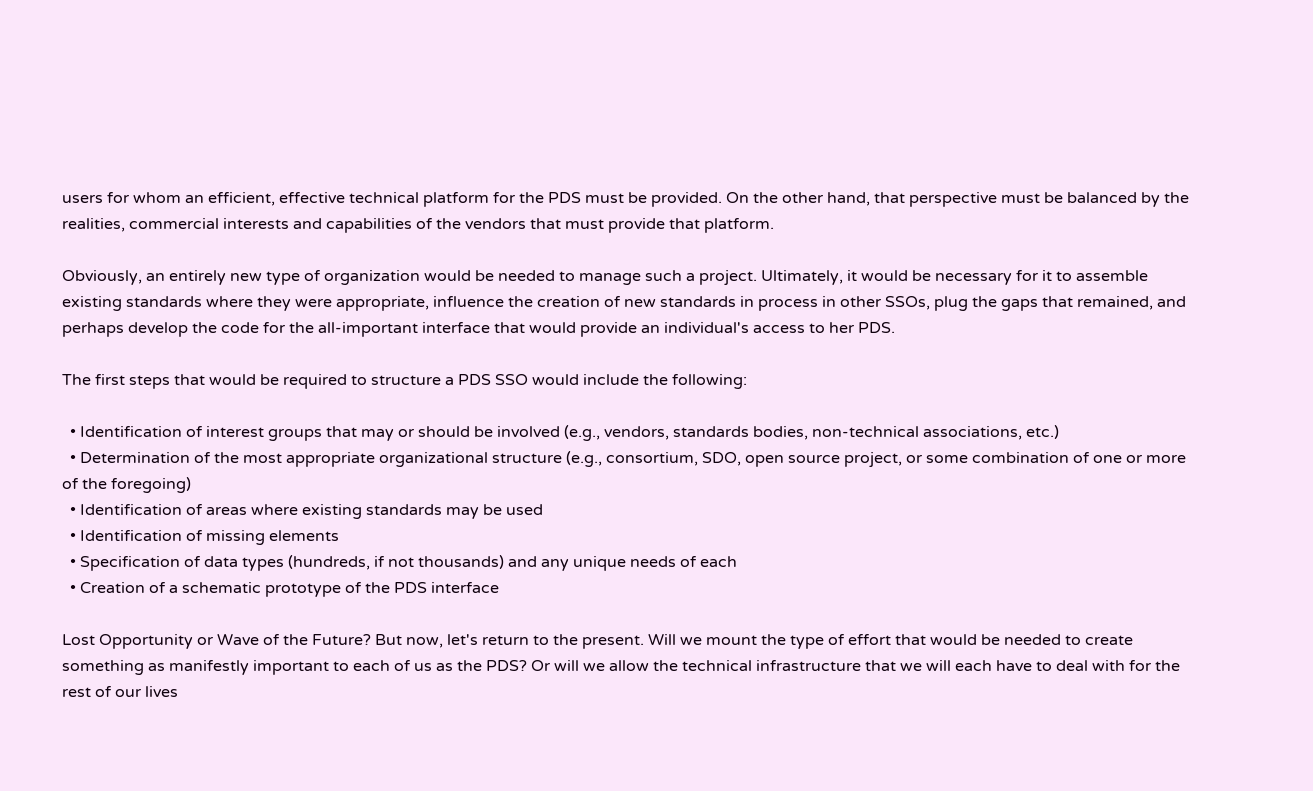users for whom an efficient, effective technical platform for the PDS must be provided. On the other hand, that perspective must be balanced by the realities, commercial interests and capabilities of the vendors that must provide that platform.

Obviously, an entirely new type of organization would be needed to manage such a project. Ultimately, it would be necessary for it to assemble existing standards where they were appropriate, influence the creation of new standards in process in other SSOs, plug the gaps that remained, and perhaps develop the code for the all-important interface that would provide an individual's access to her PDS.

The first steps that would be required to structure a PDS SSO would include the following:

  • Identification of interest groups that may or should be involved (e.g., vendors, standards bodies, non-technical associations, etc.)
  • Determination of the most appropriate organizational structure (e.g., consortium, SDO, open source project, or some combination of one or more of the foregoing)
  • Identification of areas where existing standards may be used
  • Identification of missing elements
  • Specification of data types (hundreds, if not thousands) and any unique needs of each
  • Creation of a schematic prototype of the PDS interface

Lost Opportunity or Wave of the Future? But now, let's return to the present. Will we mount the type of effort that would be needed to create something as manifestly important to each of us as the PDS? Or will we allow the technical infrastructure that we will each have to deal with for the rest of our lives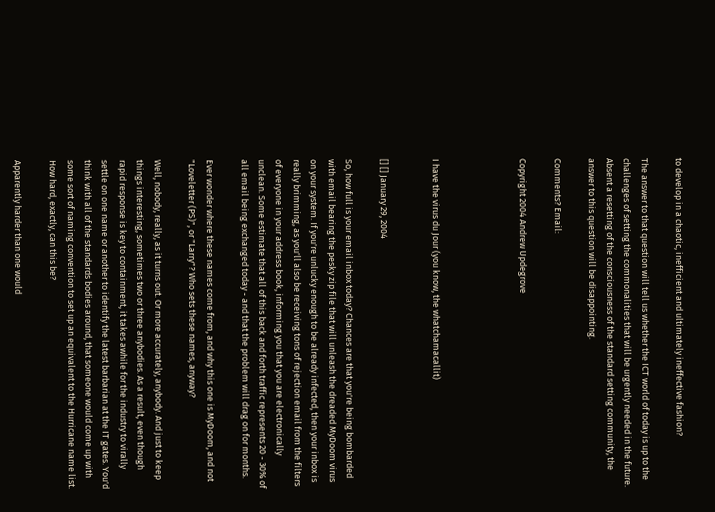to develop in a chaotic, inefficient and ultimately ineffective fashion?

The answer to that question will tell us whether the ICT world of today is up to the challenges of setting the commonalities that will be urgently needed in the future. Absent a resetting of the consciousness of the standard setting community, the answer to this question will be disappointing.

Comments? Email:

Copyright 2004 Andrew Updegrove




I have the virus du Jour (you know, the whatchamacallit)


[] [] January 29, 2004

So, how full is your email inbox today? Chances are that you're being bombarded with email bearing the pesky zip file that will unleash the dreaded MyDoom virus on your system. If you're unlucky enough to be already infected, then your inbox is really brimming, as you'll also be receiving tons of rejection email from the filters of everyone in your address book, informing you that you are electronically unclean. Some estimate that all of this back and forth traffic represents 20 - 30% of all email being exchanged today - and that the problem will drag on for months.

Ever wonder where these names come from, and why this one is MyDoom, and not "Loveletter (PS)", or "Larry"? Who sets these names, anyway?

Well, nobody, really, as it turns out. Or more accurately, anybody. And just to keep things interesting, sometimes two or three anybodies. As a result, even though rapid response is key to containment, it takes awhile for the industry to virally settle on one name or another to identify the latest barbarian at the IT gates. You'd think with all of the standards bodies around, that someone would come up with some sort of naming convention to set up an equivalent to the Hurricane name list. How hard, exactly, can this be?

Apparently harder than one would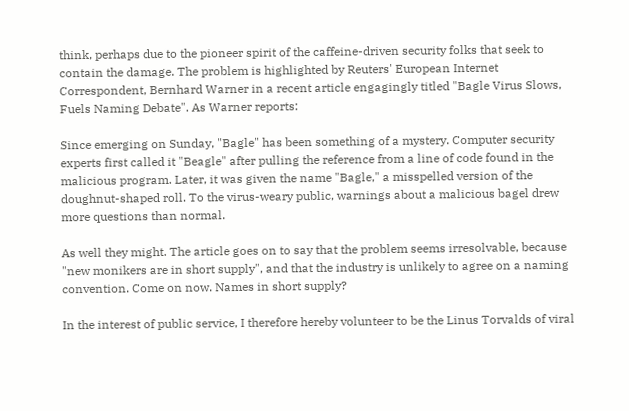think, perhaps due to the pioneer spirit of the caffeine-driven security folks that seek to contain the damage. The problem is highlighted by Reuters' European Internet Correspondent, Bernhard Warner in a recent article engagingly titled "Bagle Virus Slows, Fuels Naming Debate". As Warner reports:

Since emerging on Sunday, "Bagle" has been something of a mystery. Computer security experts first called it "Beagle" after pulling the reference from a line of code found in the malicious program. Later, it was given the name "Bagle," a misspelled version of the doughnut-shaped roll. To the virus-weary public, warnings about a malicious bagel drew more questions than normal.

As well they might. The article goes on to say that the problem seems irresolvable, because "new monikers are in short supply", and that the industry is unlikely to agree on a naming convention. Come on now. Names in short supply?

In the interest of public service, I therefore hereby volunteer to be the Linus Torvalds of viral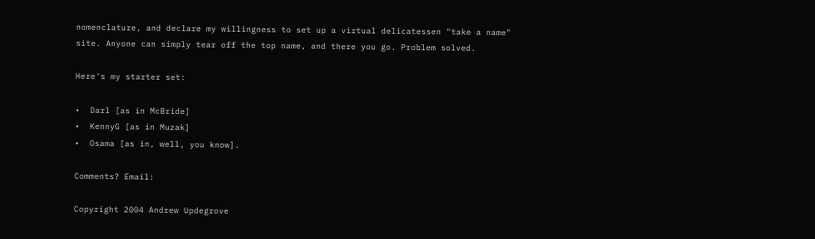nomenclature, and declare my willingness to set up a virtual delicatessen "take a name" site. Anyone can simply tear off the top name, and there you go. Problem solved.

Here's my starter set:

•  Darl [as in McBride]
•  KennyG [as in Muzak]
•  Osama [as in, well, you know].

Comments? Email:

Copyright 2004 Andrew Updegrove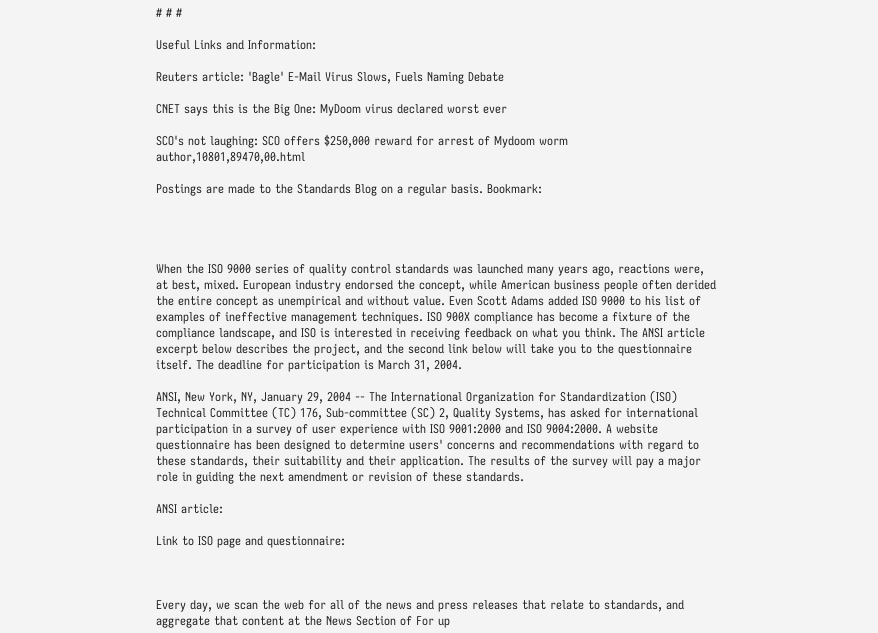# # #

Useful Links and Information:

Reuters article: 'Bagle' E-Mail Virus Slows, Fuels Naming Debate

CNET says this is the Big One: MyDoom virus declared worst ever

SCO's not laughing: SCO offers $250,000 reward for arrest of Mydoom worm author,10801,89470,00.html

Postings are made to the Standards Blog on a regular basis. Bookmark:




When the ISO 9000 series of quality control standards was launched many years ago, reactions were, at best, mixed. European industry endorsed the concept, while American business people often derided the entire concept as unempirical and without value. Even Scott Adams added ISO 9000 to his list of examples of ineffective management techniques. ISO 900X compliance has become a fixture of the compliance landscape, and ISO is interested in receiving feedback on what you think. The ANSI article excerpt below describes the project, and the second link below will take you to the questionnaire itself. The deadline for participation is March 31, 2004.

ANSI, New York, NY, January 29, 2004 -- The International Organization for Standardization (ISO) Technical Committee (TC) 176, Sub-committee (SC) 2, Quality Systems, has asked for international participation in a survey of user experience with ISO 9001:2000 and ISO 9004:2000. A website questionnaire has been designed to determine users' concerns and recommendations with regard to these standards, their suitability and their application. The results of the survey will pay a major role in guiding the next amendment or revision of these standards.

ANSI article:

Link to ISO page and questionnaire:



Every day, we scan the web for all of the news and press releases that relate to standards, and aggregate that content at the News Section of For up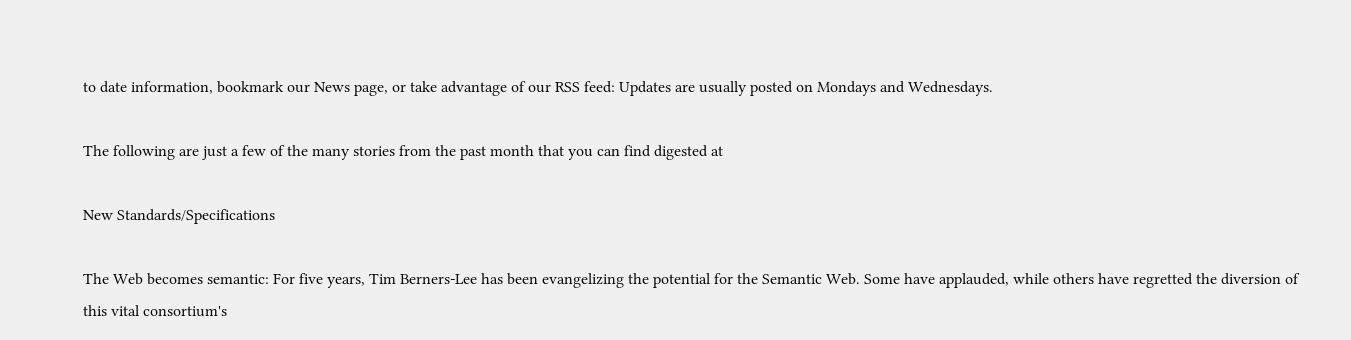to date information, bookmark our News page, or take advantage of our RSS feed: Updates are usually posted on Mondays and Wednesdays.

The following are just a few of the many stories from the past month that you can find digested at

New Standards/Specifications

The Web becomes semantic: For five years, Tim Berners-Lee has been evangelizing the potential for the Semantic Web. Some have applauded, while others have regretted the diversion of this vital consortium's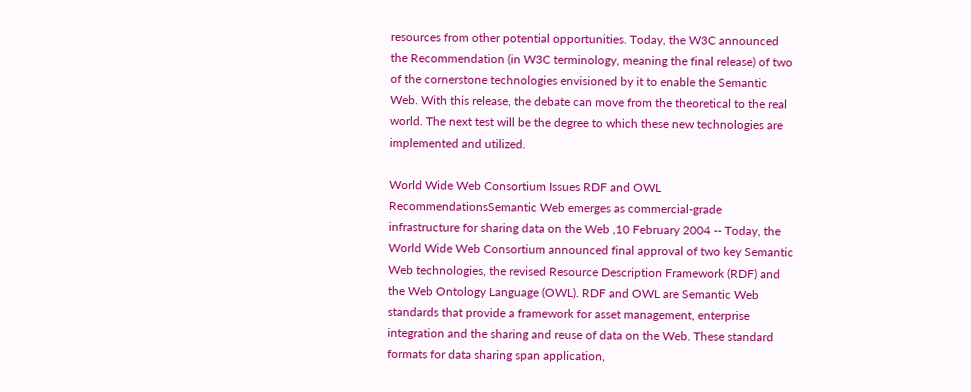resources from other potential opportunities. Today, the W3C announced the Recommendation (in W3C terminology, meaning the final release) of two of the cornerstone technologies envisioned by it to enable the Semantic Web. With this release, the debate can move from the theoretical to the real world. The next test will be the degree to which these new technologies are implemented and utilized.

World Wide Web Consortium Issues RDF and OWL RecommendationsSemantic Web emerges as commercial-grade infrastructure for sharing data on the Web ,10 February 2004 -- Today, the World Wide Web Consortium announced final approval of two key Semantic Web technologies, the revised Resource Description Framework (RDF) and the Web Ontology Language (OWL). RDF and OWL are Semantic Web standards that provide a framework for asset management, enterprise integration and the sharing and reuse of data on the Web. These standard formats for data sharing span application,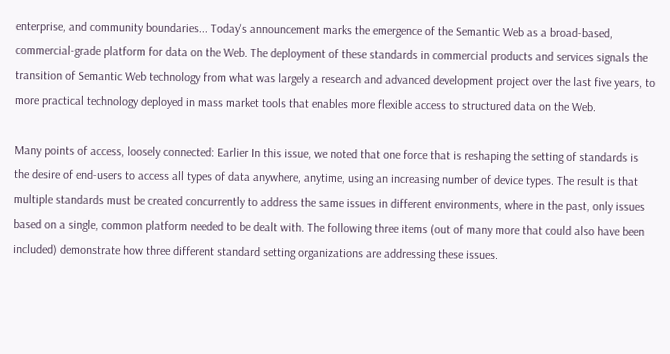enterprise, and community boundaries... Today's announcement marks the emergence of the Semantic Web as a broad-based, commercial-grade platform for data on the Web. The deployment of these standards in commercial products and services signals the transition of Semantic Web technology from what was largely a research and advanced development project over the last five years, to more practical technology deployed in mass market tools that enables more flexible access to structured data on the Web.

Many points of access, loosely connected: Earlier In this issue, we noted that one force that is reshaping the setting of standards is the desire of end-users to access all types of data anywhere, anytime, using an increasing number of device types. The result is that multiple standards must be created concurrently to address the same issues in different environments, where in the past, only issues based on a single, common platform needed to be dealt with. The following three items (out of many more that could also have been included) demonstrate how three different standard setting organizations are addressing these issues.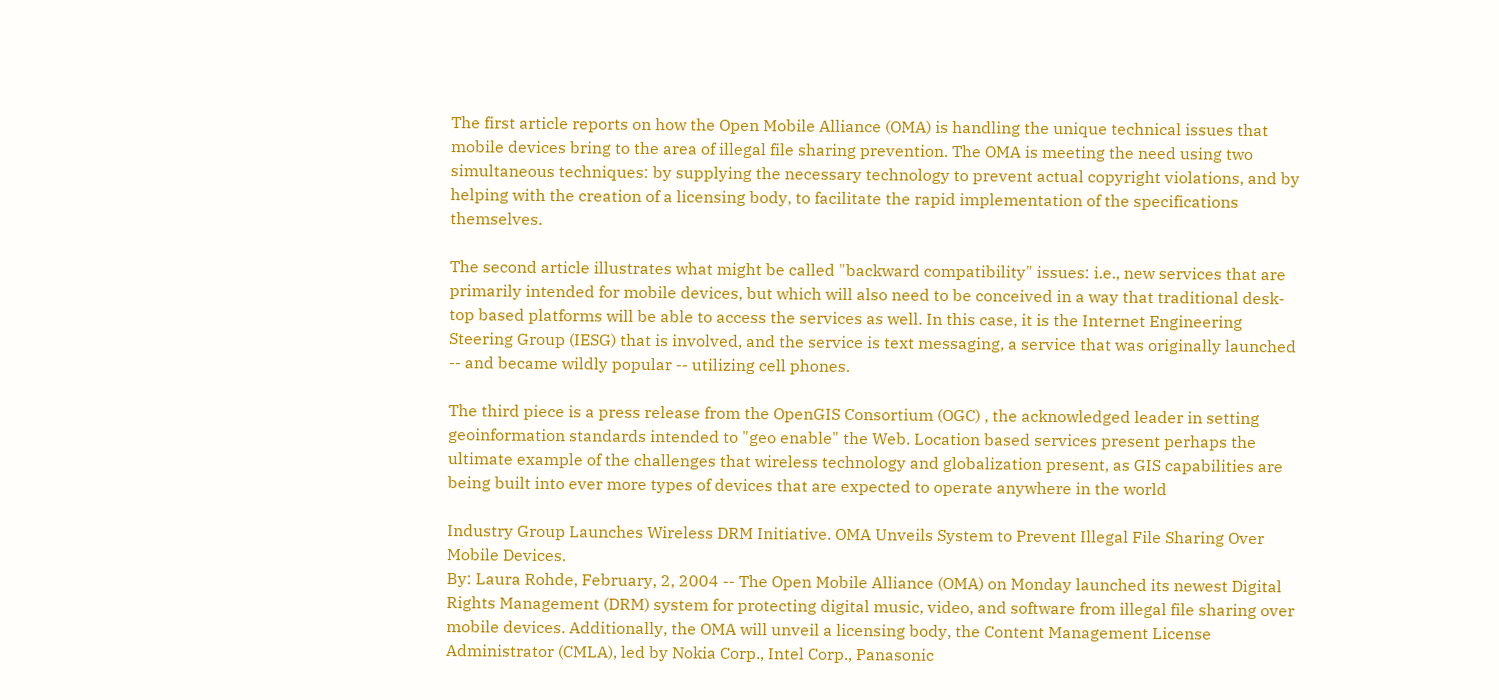The first article reports on how the Open Mobile Alliance (OMA) is handling the unique technical issues that mobile devices bring to the area of illegal file sharing prevention. The OMA is meeting the need using two simultaneous techniques: by supplying the necessary technology to prevent actual copyright violations, and by helping with the creation of a licensing body, to facilitate the rapid implementation of the specifications themselves.

The second article illustrates what might be called "backward compatibility" issues: i.e., new services that are primarily intended for mobile devices, but which will also need to be conceived in a way that traditional desk-top based platforms will be able to access the services as well. In this case, it is the Internet Engineering Steering Group (IESG) that is involved, and the service is text messaging, a service that was originally launched -- and became wildly popular -- utilizing cell phones.

The third piece is a press release from the OpenGIS Consortium (OGC) , the acknowledged leader in setting geoinformation standards intended to "geo enable" the Web. Location based services present perhaps the ultimate example of the challenges that wireless technology and globalization present, as GIS capabilities are being built into ever more types of devices that are expected to operate anywhere in the world

Industry Group Launches Wireless DRM Initiative. OMA Unveils System to Prevent Illegal File Sharing Over Mobile Devices.
By: Laura Rohde, February, 2, 2004 -- The Open Mobile Alliance (OMA) on Monday launched its newest Digital Rights Management (DRM) system for protecting digital music, video, and software from illegal file sharing over mobile devices. Additionally, the OMA will unveil a licensing body, the Content Management License Administrator (CMLA), led by Nokia Corp., Intel Corp., Panasonic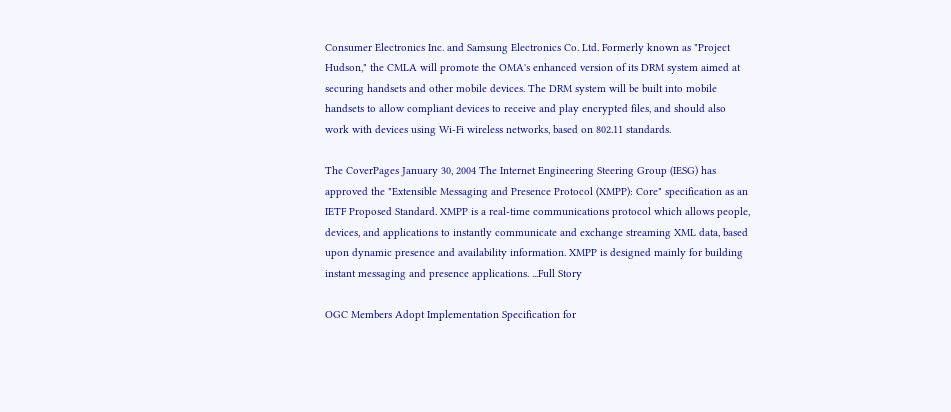Consumer Electronics Inc. and Samsung Electronics Co. Ltd. Formerly known as "Project Hudson," the CMLA will promote the OMA's enhanced version of its DRM system aimed at securing handsets and other mobile devices. The DRM system will be built into mobile handsets to allow compliant devices to receive and play encrypted files, and should also work with devices using Wi-Fi wireless networks, based on 802.11 standards.

The CoverPages January 30, 2004 The Internet Engineering Steering Group (IESG) has approved the "Extensible Messaging and Presence Protocol (XMPP): Core" specification as an IETF Proposed Standard. XMPP is a real-time communications protocol which allows people, devices, and applications to instantly communicate and exchange streaming XML data, based upon dynamic presence and availability information. XMPP is designed mainly for building instant messaging and presence applications. ...Full Story

OGC Members Adopt Implementation Specification for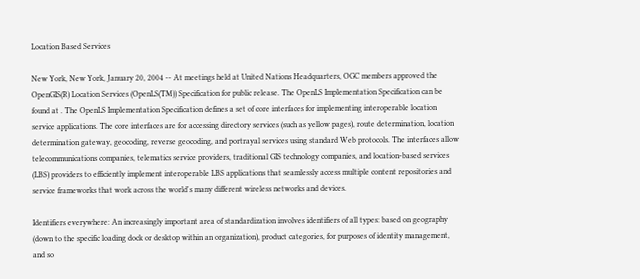Location Based Services

New York, New York, January 20, 2004 -- At meetings held at United Nations Headquarters, OGC members approved the OpenGIS(R) Location Services (OpenLS(TM)) Specification for public release. The OpenLS Implementation Specification can be found at . The OpenLS Implementation Specification defines a set of core interfaces for implementing interoperable location service applications. The core interfaces are for accessing directory services (such as yellow pages), route determination, location determination gateway, geocoding, reverse geocoding, and portrayal services using standard Web protocols. The interfaces allow telecommunications companies, telematics service providers, traditional GIS technology companies, and location-based services (LBS) providers to efficiently implement interoperable LBS applications that seamlessly access multiple content repositories and service frameworks that work across the world's many different wireless networks and devices.

Identifiers everywhere: An increasingly important area of standardization involves identifiers of all types: based on geography (down to the specific loading dock or desktop within an organization), product categories, for purposes of identity management, and so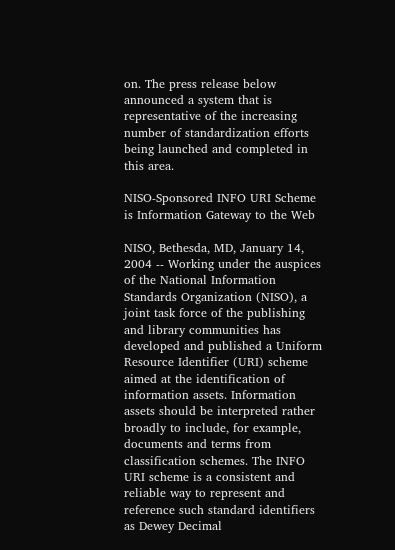on. The press release below announced a system that is representative of the increasing number of standardization efforts being launched and completed in this area.

NISO-Sponsored INFO URI Scheme is Information Gateway to the Web

NISO, Bethesda, MD, January 14, 2004 -- Working under the auspices of the National Information Standards Organization (NISO), a joint task force of the publishing and library communities has developed and published a Uniform Resource Identifier (URI) scheme aimed at the identification of information assets. Information assets should be interpreted rather broadly to include, for example, documents and terms from classification schemes. The INFO URI scheme is a consistent and reliable way to represent and reference such standard identifiers as Dewey Decimal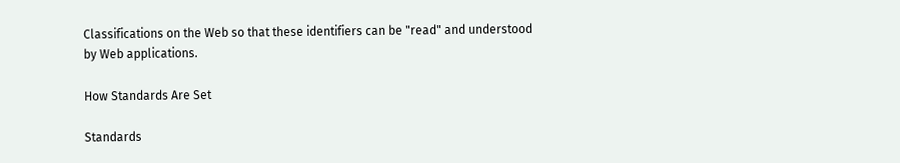Classifications on the Web so that these identifiers can be "read" and understood by Web applications.

How Standards Are Set

Standards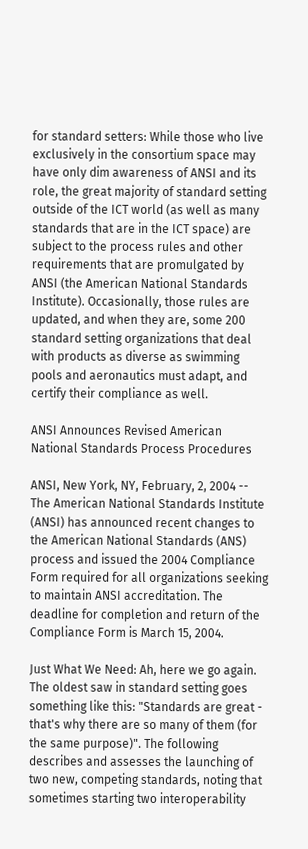for standard setters: While those who live exclusively in the consortium space may have only dim awareness of ANSI and its role, the great majority of standard setting outside of the ICT world (as well as many standards that are in the ICT space) are subject to the process rules and other requirements that are promulgated by ANSI (the American National Standards Institute). Occasionally, those rules are updated, and when they are, some 200 standard setting organizations that deal with products as diverse as swimming pools and aeronautics must adapt, and certify their compliance as well.

ANSI Announces Revised American National Standards Process Procedures

ANSI, New York, NY, February, 2, 2004 -- The American National Standards Institute (ANSI) has announced recent changes to the American National Standards (ANS) process and issued the 2004 Compliance Form required for all organizations seeking to maintain ANSI accreditation. The deadline for completion and return of the Compliance Form is March 15, 2004.

Just What We Need: Ah, here we go again. The oldest saw in standard setting goes something like this: "Standards are great - that's why there are so many of them (for the same purpose)". The following describes and assesses the launching of two new, competing standards, noting that sometimes starting two interoperability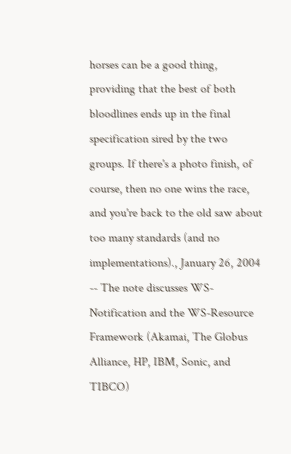horses can be a good thing, providing that the best of both bloodlines ends up in the final specification sired by the two groups. If there's a photo finish, of course, then no one wins the race, and you're back to the old saw about too many standards (and no implementations)., January 26, 2004 -- The note discusses WS-Notification and the WS-Resource Framework (Akamai, The Globus Alliance, HP, IBM, Sonic, and TIBCO)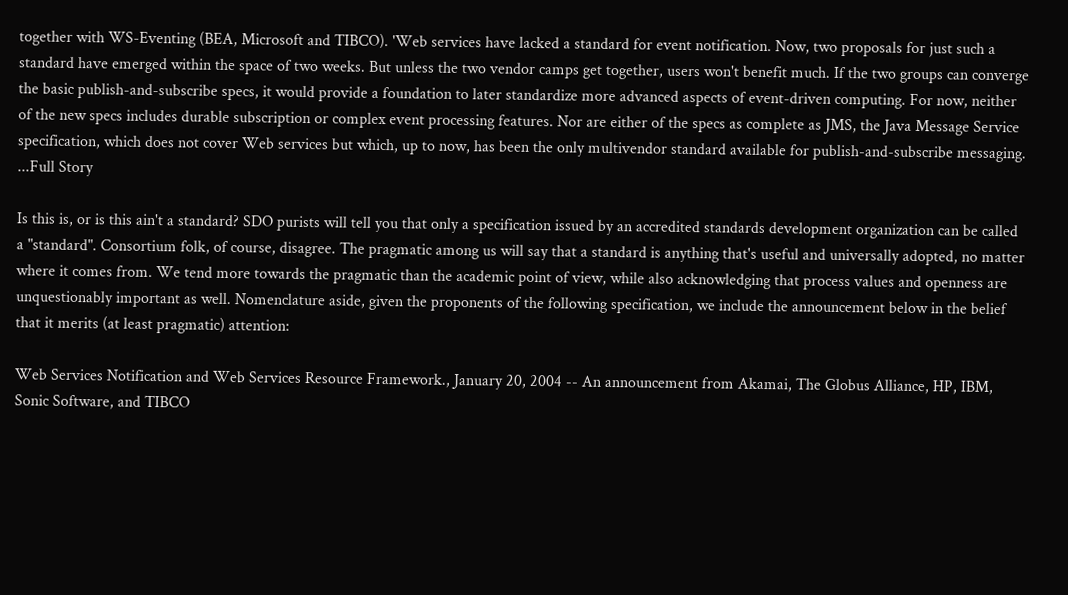together with WS-Eventing (BEA, Microsoft and TIBCO). 'Web services have lacked a standard for event notification. Now, two proposals for just such a standard have emerged within the space of two weeks. But unless the two vendor camps get together, users won't benefit much. If the two groups can converge the basic publish-and-subscribe specs, it would provide a foundation to later standardize more advanced aspects of event-driven computing. For now, neither of the new specs includes durable subscription or complex event processing features. Nor are either of the specs as complete as JMS, the Java Message Service specification, which does not cover Web services but which, up to now, has been the only multivendor standard available for publish-and-subscribe messaging. ...Full Story

Is this is, or is this ain't a standard? SDO purists will tell you that only a specification issued by an accredited standards development organization can be called a "standard". Consortium folk, of course, disagree. The pragmatic among us will say that a standard is anything that's useful and universally adopted, no matter where it comes from. We tend more towards the pragmatic than the academic point of view, while also acknowledging that process values and openness are unquestionably important as well. Nomenclature aside, given the proponents of the following specification, we include the announcement below in the belief that it merits (at least pragmatic) attention:

Web Services Notification and Web Services Resource Framework., January 20, 2004 -- An announcement from Akamai, The Globus Alliance, HP, IBM, Sonic Software, and TIBCO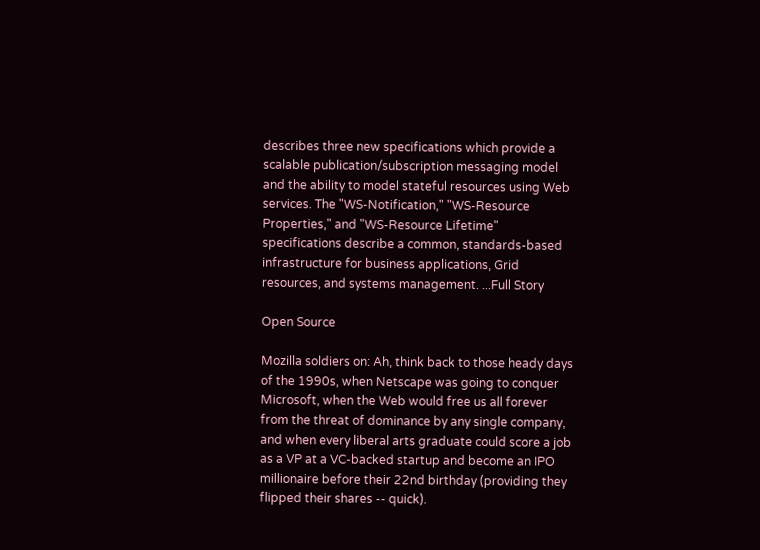describes three new specifications which provide a scalable publication/subscription messaging model and the ability to model stateful resources using Web services. The "WS-Notification," "WS-Resource Properties," and "WS-Resource Lifetime" specifications describe a common, standards-based infrastructure for business applications, Grid resources, and systems management. ...Full Story

Open Source

Mozilla soldiers on: Ah, think back to those heady days of the 1990s, when Netscape was going to conquer Microsoft, when the Web would free us all forever from the threat of dominance by any single company, and when every liberal arts graduate could score a job as a VP at a VC-backed startup and become an IPO millionaire before their 22nd birthday (providing they flipped their shares -- quick).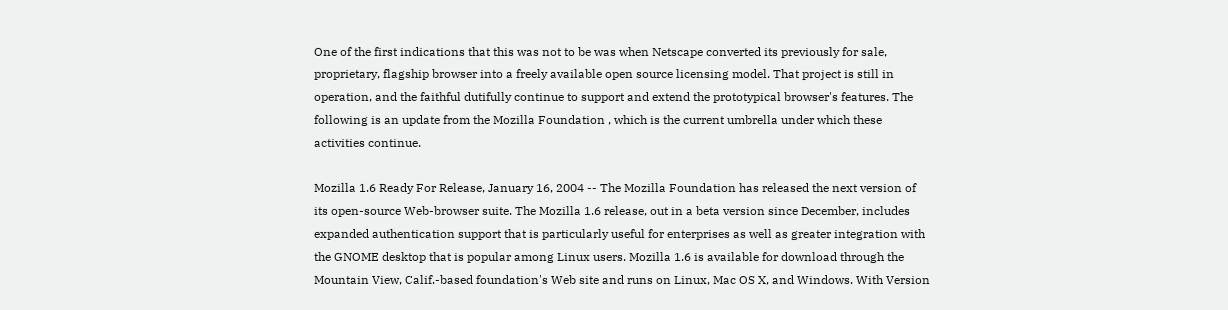One of the first indications that this was not to be was when Netscape converted its previously for sale, proprietary, flagship browser into a freely available open source licensing model. That project is still in operation, and the faithful dutifully continue to support and extend the prototypical browser's features. The following is an update from the Mozilla Foundation , which is the current umbrella under which these activities continue.

Mozilla 1.6 Ready For Release, January 16, 2004 -- The Mozilla Foundation has released the next version of its open-source Web-browser suite. The Mozilla 1.6 release, out in a beta version since December, includes expanded authentication support that is particularly useful for enterprises as well as greater integration with the GNOME desktop that is popular among Linux users. Mozilla 1.6 is available for download through the Mountain View, Calif.-based foundation's Web site and runs on Linux, Mac OS X, and Windows. With Version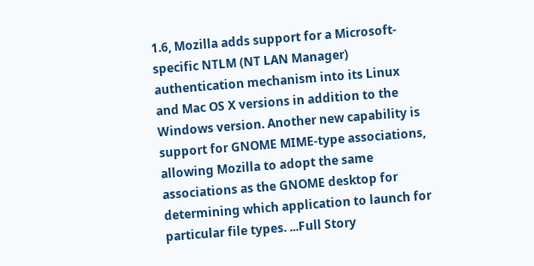1.6, Mozilla adds support for a Microsoft-specific NTLM (NT LAN Manager) authentication mechanism into its Linux and Mac OS X versions in addition to the Windows version. Another new capability is support for GNOME MIME-type associations, allowing Mozilla to adopt the same associations as the GNOME desktop for determining which application to launch for particular file types. ...Full Story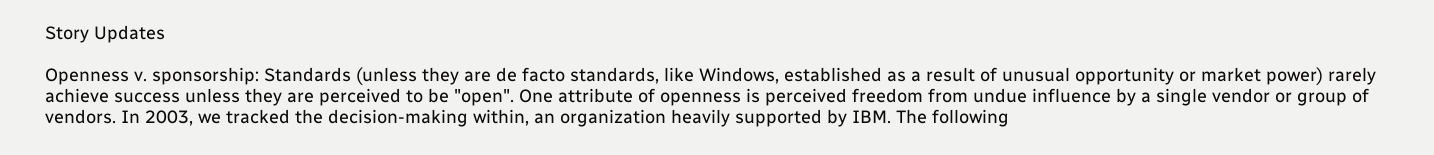Story Updates

Openness v. sponsorship: Standards (unless they are de facto standards, like Windows, established as a result of unusual opportunity or market power) rarely achieve success unless they are perceived to be "open". One attribute of openness is perceived freedom from undue influence by a single vendor or group of vendors. In 2003, we tracked the decision-making within, an organization heavily supported by IBM. The following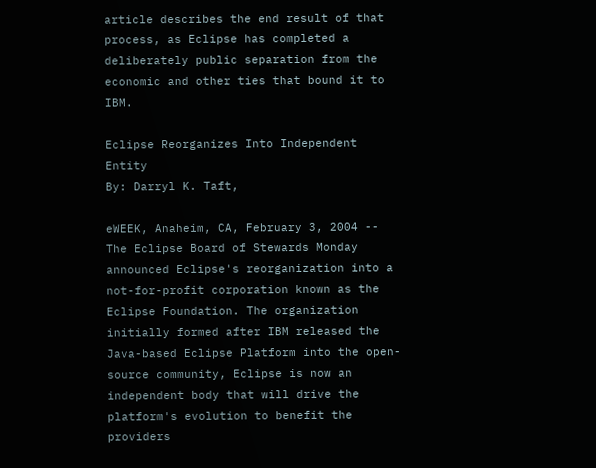article describes the end result of that process, as Eclipse has completed a deliberately public separation from the economic and other ties that bound it to IBM.

Eclipse Reorganizes Into Independent Entity
By: Darryl K. Taft,

eWEEK, Anaheim, CA, February 3, 2004 -- The Eclipse Board of Stewards Monday announced Eclipse's reorganization into a not-for-profit corporation known as the Eclipse Foundation. The organization initially formed after IBM released the Java-based Eclipse Platform into the open-source community, Eclipse is now an independent body that will drive the platform's evolution to benefit the providers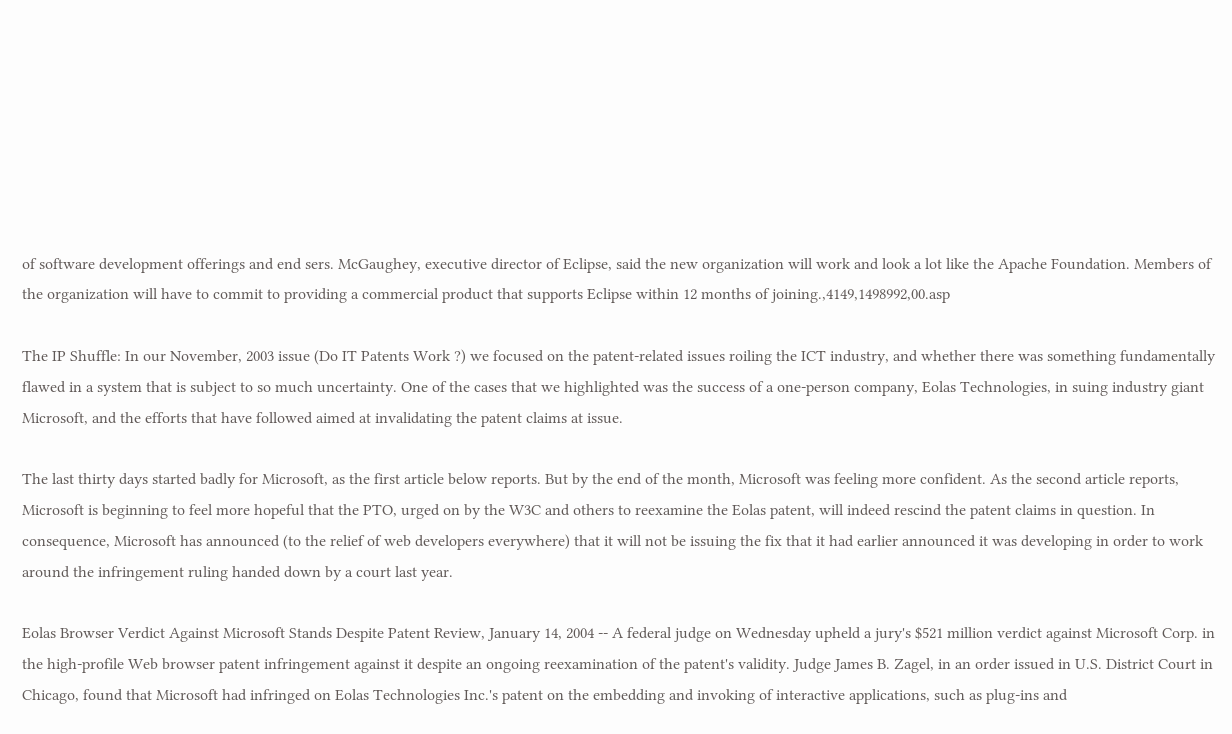of software development offerings and end sers. McGaughey, executive director of Eclipse, said the new organization will work and look a lot like the Apache Foundation. Members of the organization will have to commit to providing a commercial product that supports Eclipse within 12 months of joining.,4149,1498992,00.asp

The IP Shuffle: In our November, 2003 issue (Do IT Patents Work ?) we focused on the patent-related issues roiling the ICT industry, and whether there was something fundamentally flawed in a system that is subject to so much uncertainty. One of the cases that we highlighted was the success of a one-person company, Eolas Technologies, in suing industry giant Microsoft, and the efforts that have followed aimed at invalidating the patent claims at issue.

The last thirty days started badly for Microsoft, as the first article below reports. But by the end of the month, Microsoft was feeling more confident. As the second article reports, Microsoft is beginning to feel more hopeful that the PTO, urged on by the W3C and others to reexamine the Eolas patent, will indeed rescind the patent claims in question. In consequence, Microsoft has announced (to the relief of web developers everywhere) that it will not be issuing the fix that it had earlier announced it was developing in order to work around the infringement ruling handed down by a court last year.

Eolas Browser Verdict Against Microsoft Stands Despite Patent Review, January 14, 2004 -- A federal judge on Wednesday upheld a jury's $521 million verdict against Microsoft Corp. in the high-profile Web browser patent infringement against it despite an ongoing reexamination of the patent's validity. Judge James B. Zagel, in an order issued in U.S. District Court in Chicago, found that Microsoft had infringed on Eolas Technologies Inc.'s patent on the embedding and invoking of interactive applications, such as plug-ins and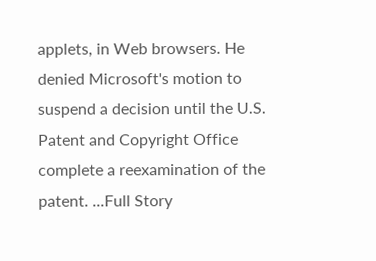applets, in Web browsers. He denied Microsoft's motion to suspend a decision until the U.S. Patent and Copyright Office complete a reexamination of the patent. ...Full Story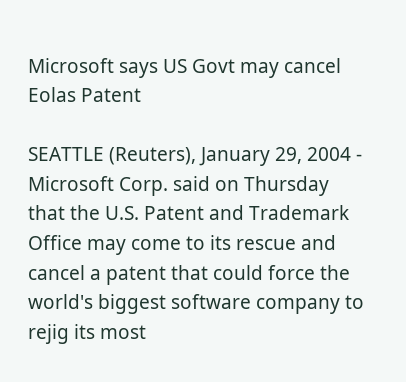Microsoft says US Govt may cancel Eolas Patent

SEATTLE (Reuters), January 29, 2004 - Microsoft Corp. said on Thursday that the U.S. Patent and Trademark Office may come to its rescue and cancel a patent that could force the world's biggest software company to rejig its most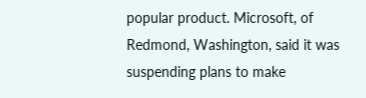popular product. Microsoft, of Redmond, Washington, said it was suspending plans to make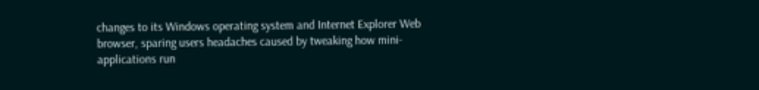changes to its Windows operating system and Internet Explorer Web browser, sparing users headaches caused by tweaking how mini-applications run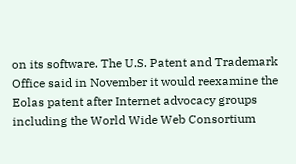on its software. The U.S. Patent and Trademark Office said in November it would reexamine the Eolas patent after Internet advocacy groups including the World Wide Web Consortium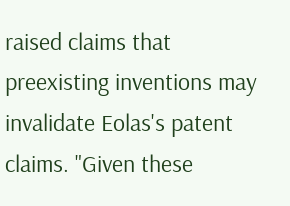raised claims that preexisting inventions may invalidate Eolas's patent claims. "Given these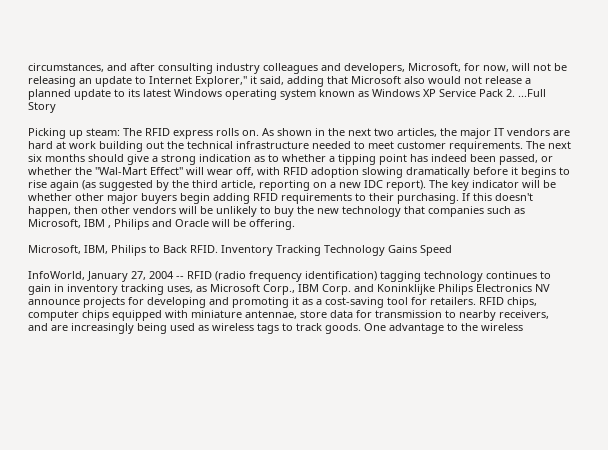circumstances, and after consulting industry colleagues and developers, Microsoft, for now, will not be releasing an update to Internet Explorer," it said, adding that Microsoft also would not release a planned update to its latest Windows operating system known as Windows XP Service Pack 2. ...Full Story

Picking up steam: The RFID express rolls on. As shown in the next two articles, the major IT vendors are hard at work building out the technical infrastructure needed to meet customer requirements. The next six months should give a strong indication as to whether a tipping point has indeed been passed, or whether the "Wal-Mart Effect" will wear off, with RFID adoption slowing dramatically before it begins to rise again (as suggested by the third article, reporting on a new IDC report). The key indicator will be whether other major buyers begin adding RFID requirements to their purchasing. If this doesn't happen, then other vendors will be unlikely to buy the new technology that companies such as Microsoft, IBM , Philips and Oracle will be offering.

Microsoft, IBM, Philips to Back RFID. Inventory Tracking Technology Gains Speed

InfoWorld, January 27, 2004 -- RFID (radio frequency identification) tagging technology continues to gain in inventory tracking uses, as Microsoft Corp., IBM Corp. and Koninklijke Philips Electronics NV announce projects for developing and promoting it as a cost-saving tool for retailers. RFID chips, computer chips equipped with miniature antennae, store data for transmission to nearby receivers, and are increasingly being used as wireless tags to track goods. One advantage to the wireless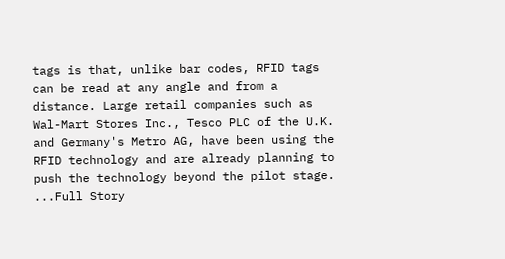tags is that, unlike bar codes, RFID tags can be read at any angle and from a distance. Large retail companies such as Wal-Mart Stores Inc., Tesco PLC of the U.K. and Germany's Metro AG, have been using the RFID technology and are already planning to push the technology beyond the pilot stage. ...Full Story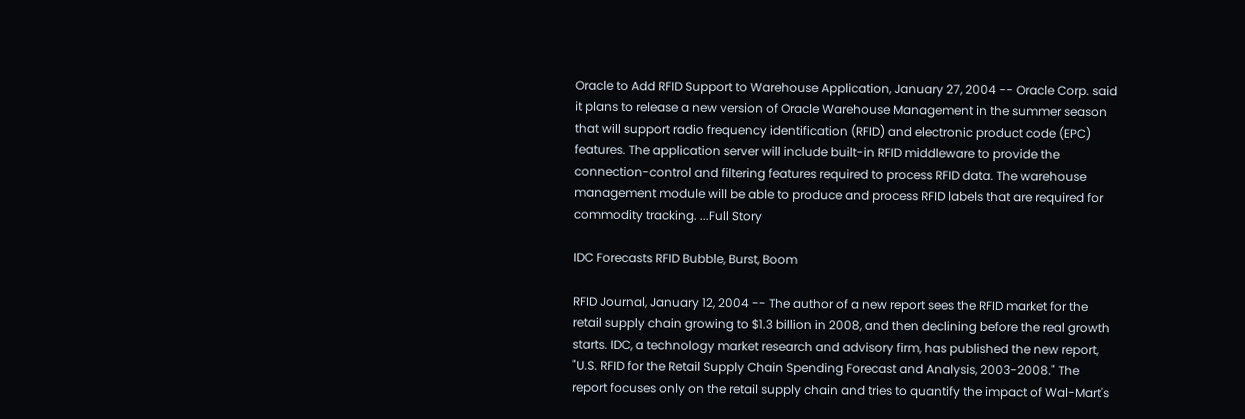Oracle to Add RFID Support to Warehouse Application, January 27, 2004 -- Oracle Corp. said it plans to release a new version of Oracle Warehouse Management in the summer season that will support radio frequency identification (RFID) and electronic product code (EPC) features. The application server will include built-in RFID middleware to provide the connection-control and filtering features required to process RFID data. The warehouse management module will be able to produce and process RFID labels that are required for commodity tracking. ...Full Story

IDC Forecasts RFID Bubble, Burst, Boom

RFID Journal, January 12, 2004 -- The author of a new report sees the RFID market for the retail supply chain growing to $1.3 billion in 2008, and then declining before the real growth starts. IDC, a technology market research and advisory firm, has published the new report, "U.S. RFID for the Retail Supply Chain Spending Forecast and Analysis, 2003-2008." The report focuses only on the retail supply chain and tries to quantify the impact of Wal-Mart's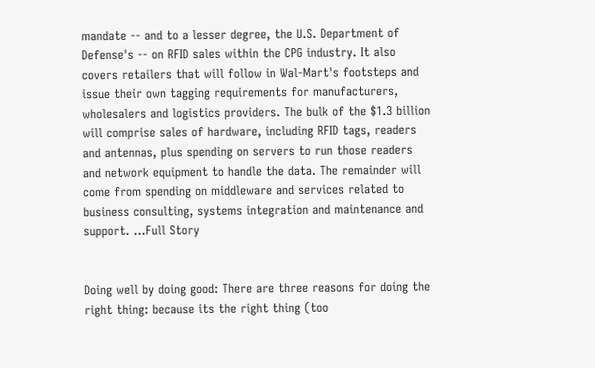mandate -- and to a lesser degree, the U.S. Department of Defense's -- on RFID sales within the CPG industry. It also covers retailers that will follow in Wal-Mart's footsteps and issue their own tagging requirements for manufacturers, wholesalers and logistics providers. The bulk of the $1.3 billion will comprise sales of hardware, including RFID tags, readers and antennas, plus spending on servers to run those readers and network equipment to handle the data. The remainder will come from spending on middleware and services related to business consulting, systems integration and maintenance and support. ...Full Story


Doing well by doing good: There are three reasons for doing the right thing: because its the right thing (too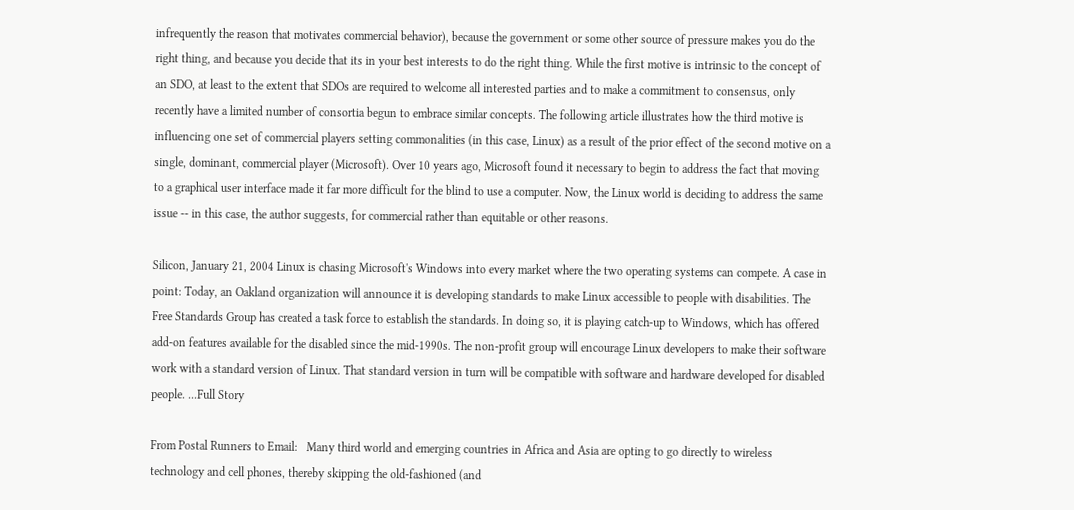infrequently the reason that motivates commercial behavior), because the government or some other source of pressure makes you do the right thing, and because you decide that its in your best interests to do the right thing. While the first motive is intrinsic to the concept of an SDO, at least to the extent that SDOs are required to welcome all interested parties and to make a commitment to consensus, only recently have a limited number of consortia begun to embrace similar concepts. The following article illustrates how the third motive is influencing one set of commercial players setting commonalities (in this case, Linux) as a result of the prior effect of the second motive on a single, dominant, commercial player (Microsoft). Over 10 years ago, Microsoft found it necessary to begin to address the fact that moving to a graphical user interface made it far more difficult for the blind to use a computer. Now, the Linux world is deciding to address the same issue -- in this case, the author suggests, for commercial rather than equitable or other reasons.

Silicon, January 21, 2004 Linux is chasing Microsoft's Windows into every market where the two operating systems can compete. A case in point: Today, an Oakland organization will announce it is developing standards to make Linux accessible to people with disabilities. The Free Standards Group has created a task force to establish the standards. In doing so, it is playing catch-up to Windows, which has offered add-on features available for the disabled since the mid-1990s. The non-profit group will encourage Linux developers to make their software work with a standard version of Linux. That standard version in turn will be compatible with software and hardware developed for disabled people. ...Full Story

From Postal Runners to Email:   Many third world and emerging countries in Africa and Asia are opting to go directly to wireless technology and cell phones, thereby skipping the old-fashioned (and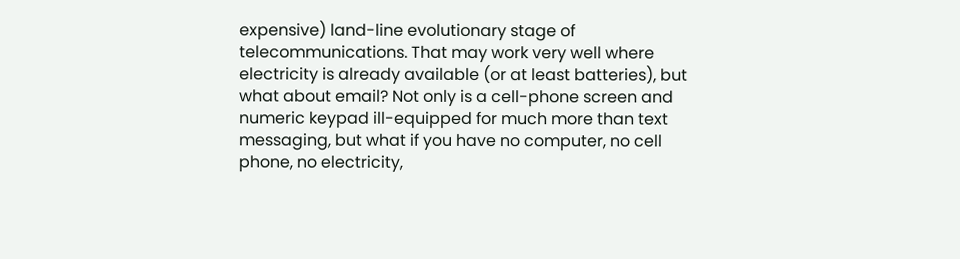expensive) land-line evolutionary stage of telecommunications. That may work very well where electricity is already available (or at least batteries), but what about email? Not only is a cell-phone screen and numeric keypad ill-equipped for much more than text messaging, but what if you have no computer, no cell phone, no electricity,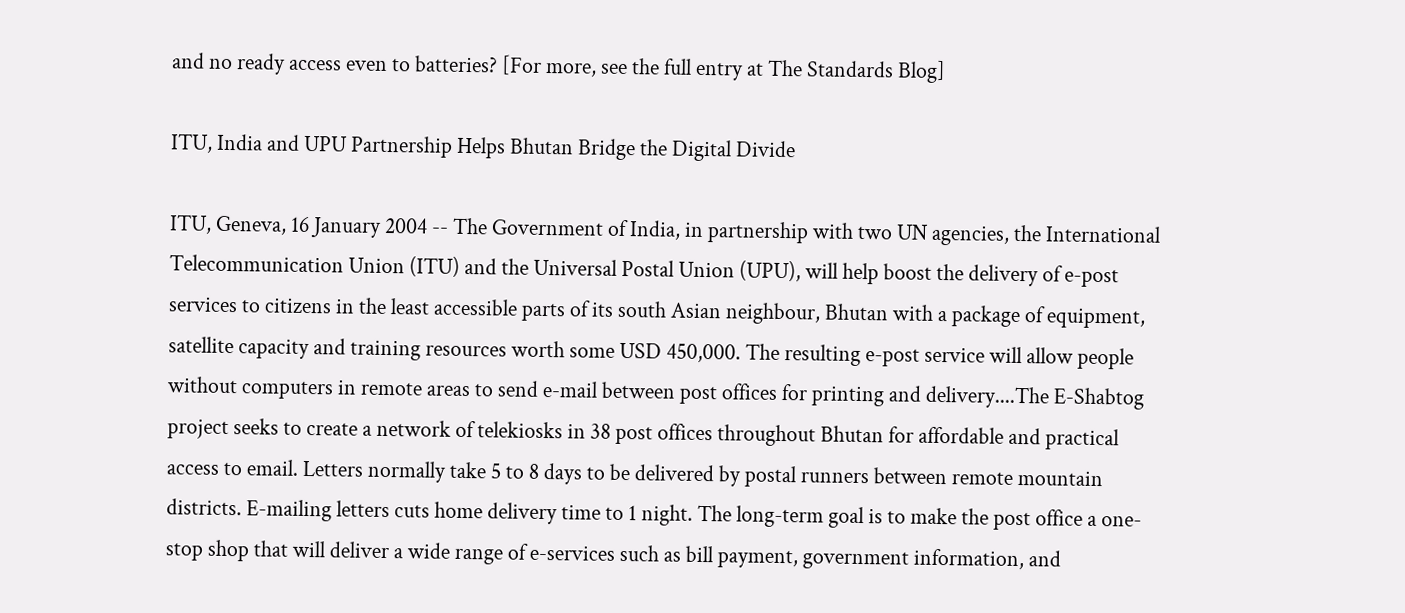and no ready access even to batteries? [For more, see the full entry at The Standards Blog]

ITU, India and UPU Partnership Helps Bhutan Bridge the Digital Divide

ITU, Geneva, 16 January 2004 -- The Government of India, in partnership with two UN agencies, the International Telecommunication Union (ITU) and the Universal Postal Union (UPU), will help boost the delivery of e-post services to citizens in the least accessible parts of its south Asian neighbour, Bhutan with a package of equipment, satellite capacity and training resources worth some USD 450,000. The resulting e-post service will allow people without computers in remote areas to send e-mail between post offices for printing and delivery....The E-Shabtog project seeks to create a network of telekiosks in 38 post offices throughout Bhutan for affordable and practical access to email. Letters normally take 5 to 8 days to be delivered by postal runners between remote mountain districts. E-mailing letters cuts home delivery time to 1 night. The long-term goal is to make the post office a one-stop shop that will deliver a wide range of e-services such as bill payment, government information, and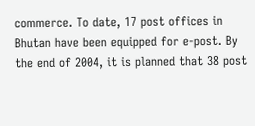commerce. To date, 17 post offices in Bhutan have been equipped for e-post. By the end of 2004, it is planned that 38 post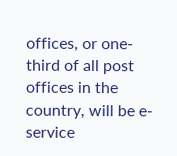offices, or one-third of all post offices in the country, will be e-service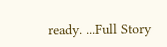ready. ...Full Story